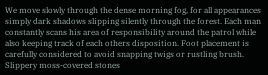We move slowly through the dense morning fog, for all appearances simply dark shadows slipping silently through the forest. Each man constantly scans his area of responsibility around the patrol while also keeping track of each others disposition. Foot placement is carefully considered to avoid snapping twigs or rustling brush. Slippery moss-covered stones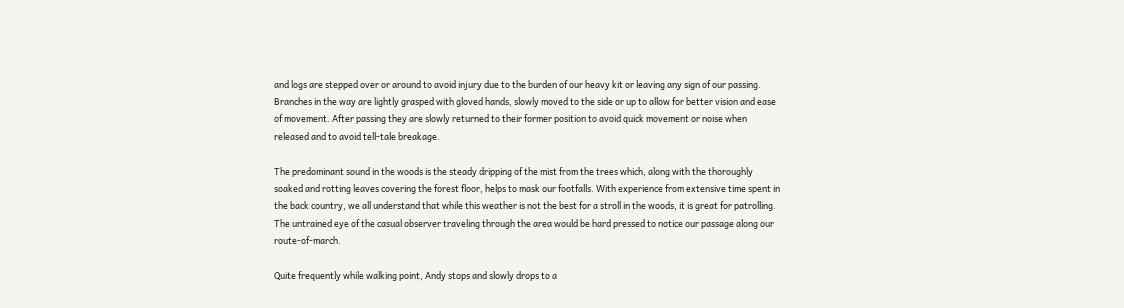and logs are stepped over or around to avoid injury due to the burden of our heavy kit or leaving any sign of our passing. Branches in the way are lightly grasped with gloved hands, slowly moved to the side or up to allow for better vision and ease of movement. After passing they are slowly returned to their former position to avoid quick movement or noise when released and to avoid tell-tale breakage.

The predominant sound in the woods is the steady dripping of the mist from the trees which, along with the thoroughly soaked and rotting leaves covering the forest floor, helps to mask our footfalls. With experience from extensive time spent in the back country, we all understand that while this weather is not the best for a stroll in the woods, it is great for patrolling. The untrained eye of the casual observer traveling through the area would be hard pressed to notice our passage along our route-of-march.

Quite frequently while walking point, Andy stops and slowly drops to a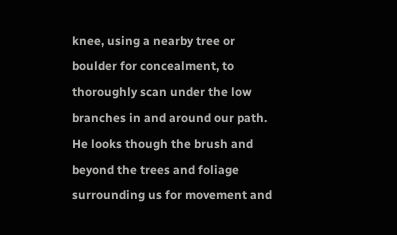knee, using a nearby tree or boulder for concealment, to thoroughly scan under the low branches in and around our path. He looks though the brush and beyond the trees and foliage surrounding us for movement and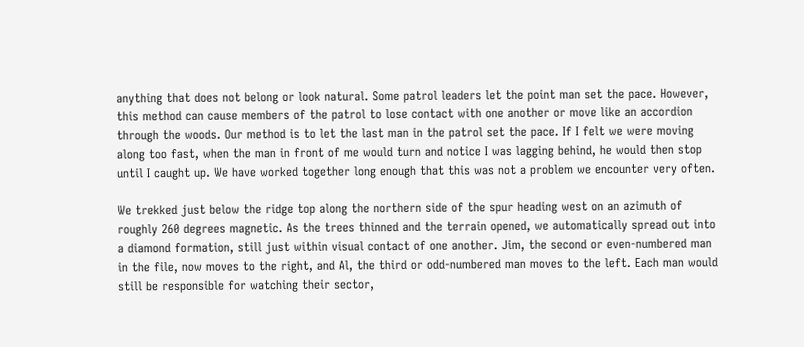anything that does not belong or look natural. Some patrol leaders let the point man set the pace. However, this method can cause members of the patrol to lose contact with one another or move like an accordion through the woods. Our method is to let the last man in the patrol set the pace. If I felt we were moving along too fast, when the man in front of me would turn and notice I was lagging behind, he would then stop until I caught up. We have worked together long enough that this was not a problem we encounter very often.

We trekked just below the ridge top along the northern side of the spur heading west on an azimuth of roughly 260 degrees magnetic. As the trees thinned and the terrain opened, we automatically spread out into a diamond formation, still just within visual contact of one another. Jim, the second or even-numbered man in the file, now moves to the right, and Al, the third or odd-numbered man moves to the left. Each man would still be responsible for watching their sector,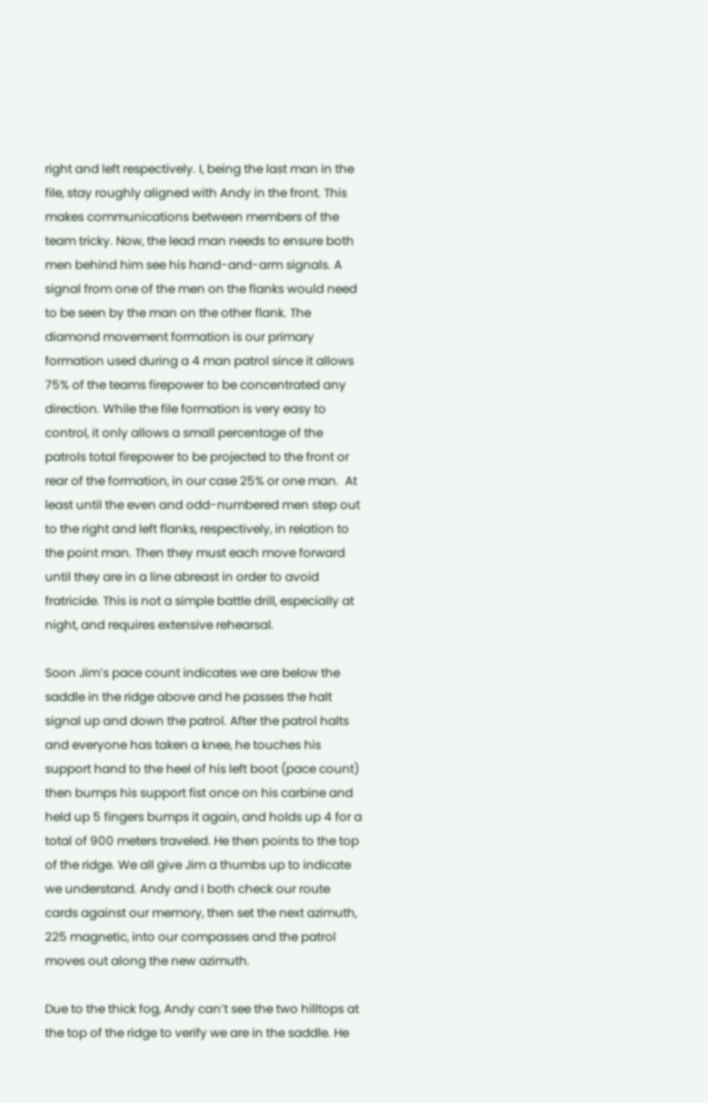right and left respectively. I, being the last man in the file, stay roughly aligned with Andy in the front. This makes communications between members of the team tricky. Now, the lead man needs to ensure both men behind him see his hand-and-arm signals. A signal from one of the men on the flanks would need to be seen by the man on the other flank. The diamond movement formation is our primary formation used during a 4 man patrol since it allows 75% of the teams firepower to be concentrated any direction. While the file formation is very easy to control, it only allows a small percentage of the patrols total firepower to be projected to the front or rear of the formation, in our case 25% or one man.  At least until the even and odd-numbered men step out to the right and left flanks, respectively, in relation to the point man. Then they must each move forward until they are in a line abreast in order to avoid fratricide. This is not a simple battle drill, especially at night, and requires extensive rehearsal.

Soon Jim’s pace count indicates we are below the saddle in the ridge above and he passes the halt signal up and down the patrol. After the patrol halts and everyone has taken a knee, he touches his support hand to the heel of his left boot (pace count) then bumps his support fist once on his carbine and held up 5 fingers bumps it again, and holds up 4 for a total of 900 meters traveled. He then points to the top of the ridge. We all give Jim a thumbs up to indicate we understand. Andy and I both check our route cards against our memory, then set the next azimuth, 225 magnetic, into our compasses and the patrol moves out along the new azimuth.

Due to the thick fog, Andy can’t see the two hilltops at the top of the ridge to verify we are in the saddle. He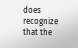does recognize that the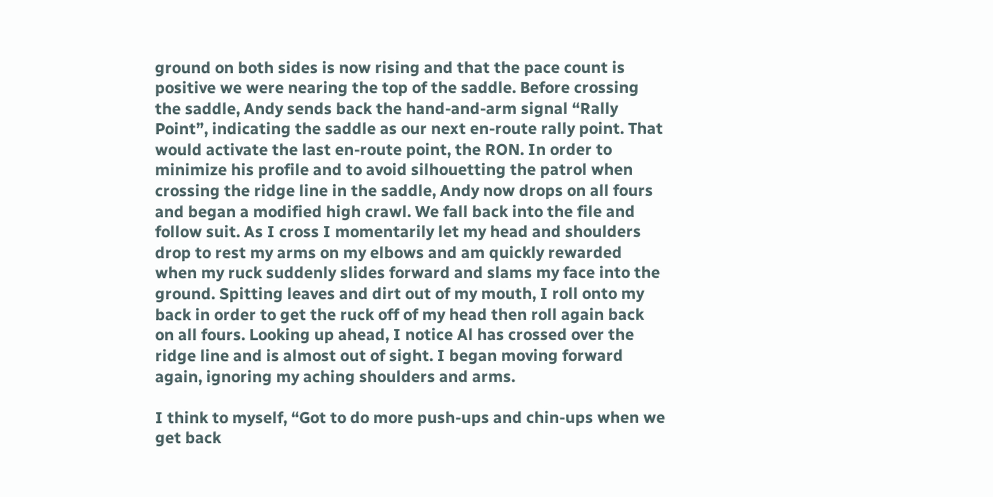ground on both sides is now rising and that the pace count is positive we were nearing the top of the saddle. Before crossing the saddle, Andy sends back the hand-and-arm signal “Rally Point”, indicating the saddle as our next en-route rally point. That would activate the last en-route point, the RON. In order to minimize his profile and to avoid silhouetting the patrol when crossing the ridge line in the saddle, Andy now drops on all fours and began a modified high crawl. We fall back into the file and follow suit. As I cross I momentarily let my head and shoulders drop to rest my arms on my elbows and am quickly rewarded when my ruck suddenly slides forward and slams my face into the ground. Spitting leaves and dirt out of my mouth, I roll onto my back in order to get the ruck off of my head then roll again back on all fours. Looking up ahead, I notice Al has crossed over the ridge line and is almost out of sight. I began moving forward again, ignoring my aching shoulders and arms.

I think to myself, “Got to do more push-ups and chin-ups when we get back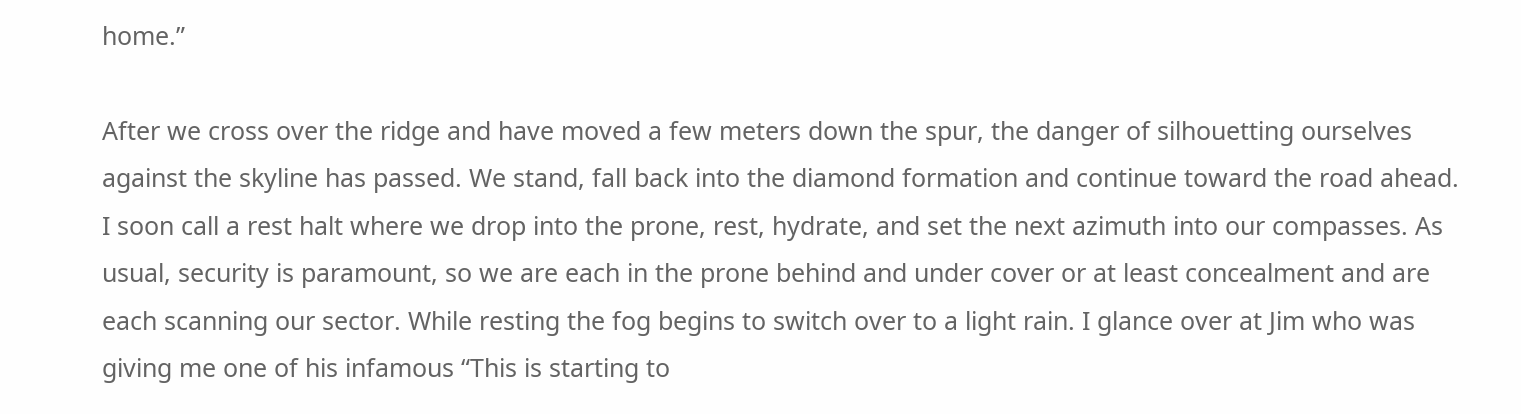home.”

After we cross over the ridge and have moved a few meters down the spur, the danger of silhouetting ourselves against the skyline has passed. We stand, fall back into the diamond formation and continue toward the road ahead. I soon call a rest halt where we drop into the prone, rest, hydrate, and set the next azimuth into our compasses. As usual, security is paramount, so we are each in the prone behind and under cover or at least concealment and are each scanning our sector. While resting the fog begins to switch over to a light rain. I glance over at Jim who was giving me one of his infamous “This is starting to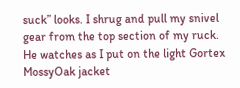suck” looks. I shrug and pull my snivel gear from the top section of my ruck. He watches as I put on the light Gortex MossyOak jacket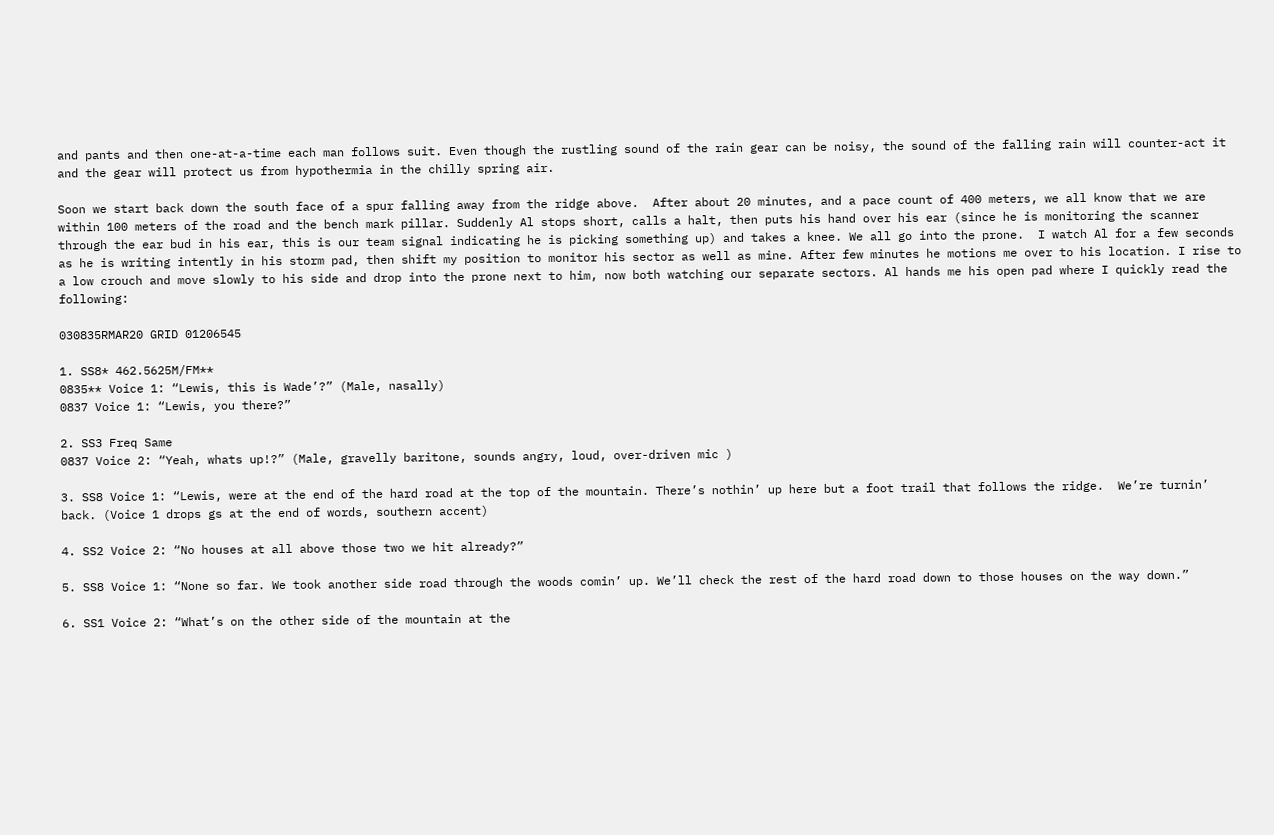and pants and then one-at-a-time each man follows suit. Even though the rustling sound of the rain gear can be noisy, the sound of the falling rain will counter-act it and the gear will protect us from hypothermia in the chilly spring air.

Soon we start back down the south face of a spur falling away from the ridge above.  After about 20 minutes, and a pace count of 400 meters, we all know that we are within 100 meters of the road and the bench mark pillar. Suddenly Al stops short, calls a halt, then puts his hand over his ear (since he is monitoring the scanner through the ear bud in his ear, this is our team signal indicating he is picking something up) and takes a knee. We all go into the prone.  I watch Al for a few seconds as he is writing intently in his storm pad, then shift my position to monitor his sector as well as mine. After few minutes he motions me over to his location. I rise to a low crouch and move slowly to his side and drop into the prone next to him, now both watching our separate sectors. Al hands me his open pad where I quickly read the following:

030835RMAR20 GRID 01206545

1. SS8* 462.5625M/FM**
0835** Voice 1: “Lewis, this is Wade’?” (Male, nasally)
0837 Voice 1: “Lewis, you there?”

2. SS3 Freq Same
0837 Voice 2: “Yeah, whats up!?” (Male, gravelly baritone, sounds angry, loud, over-driven mic )

3. SS8 Voice 1: “Lewis, were at the end of the hard road at the top of the mountain. There’s nothin’ up here but a foot trail that follows the ridge.  We’re turnin’ back. (Voice 1 drops gs at the end of words, southern accent)

4. SS2 Voice 2: “No houses at all above those two we hit already?”

5. SS8 Voice 1: “None so far. We took another side road through the woods comin’ up. We’ll check the rest of the hard road down to those houses on the way down.”

6. SS1 Voice 2: “What’s on the other side of the mountain at the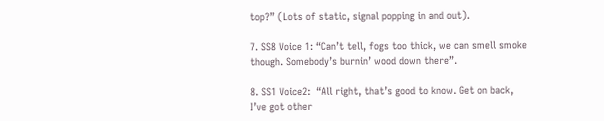top?” (Lots of static, signal popping in and out).

7. SS8 Voice 1: “Can’t tell, fogs too thick, we can smell smoke though. Somebody’s burnin’ wood down there”.

8. SS1 Voice2:  “All right, that’s good to know. Get on back, I’ve got other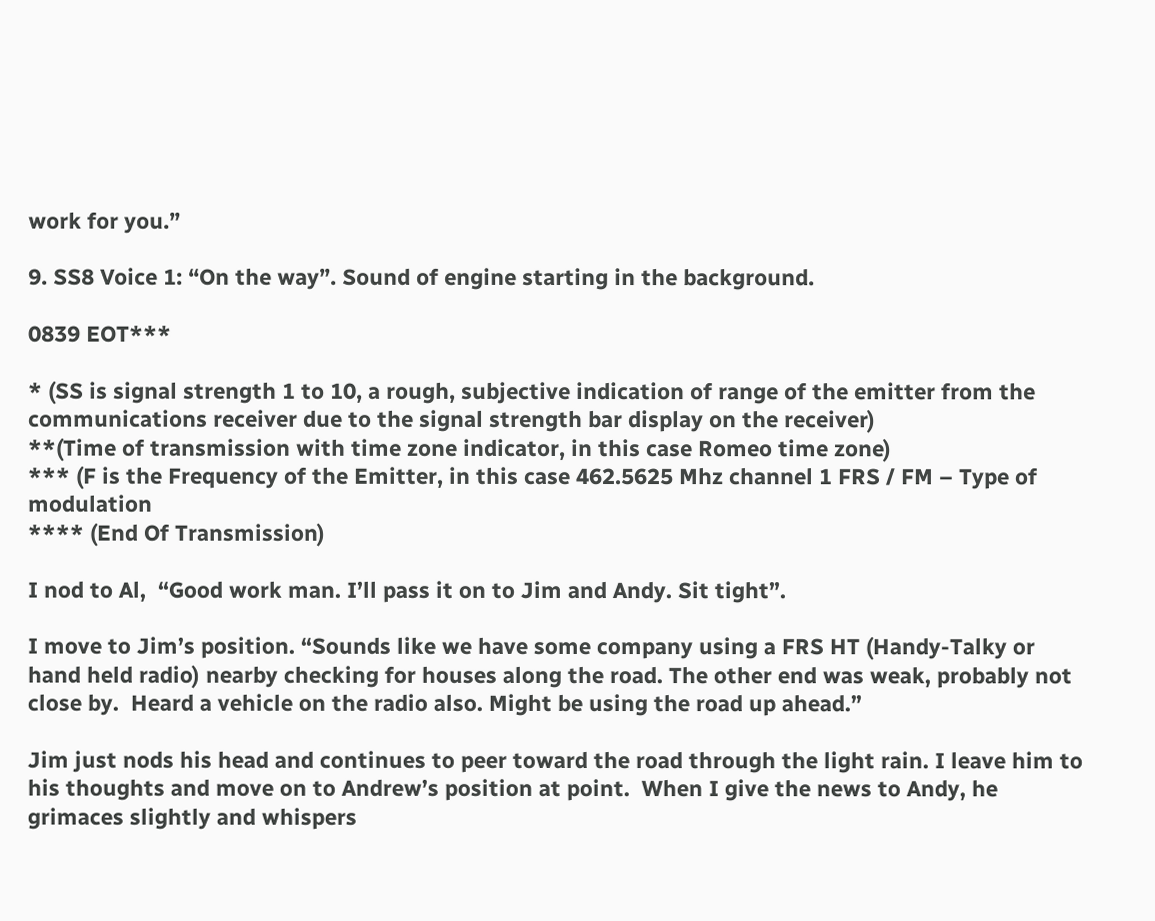work for you.”

9. SS8 Voice 1: “On the way”. Sound of engine starting in the background.

0839 EOT***

* (SS is signal strength 1 to 10, a rough, subjective indication of range of the emitter from the communications receiver due to the signal strength bar display on the receiver)                                                                                                                                                                             **(Time of transmission with time zone indicator, in this case Romeo time zone)
*** (F is the Frequency of the Emitter, in this case 462.5625 Mhz channel 1 FRS / FM – Type of modulation
**** (End Of Transmission)

I nod to Al,  “Good work man. I’ll pass it on to Jim and Andy. Sit tight”.

I move to Jim’s position. “Sounds like we have some company using a FRS HT (Handy-Talky or hand held radio) nearby checking for houses along the road. The other end was weak, probably not close by.  Heard a vehicle on the radio also. Might be using the road up ahead.”

Jim just nods his head and continues to peer toward the road through the light rain. I leave him to his thoughts and move on to Andrew’s position at point.  When I give the news to Andy, he grimaces slightly and whispers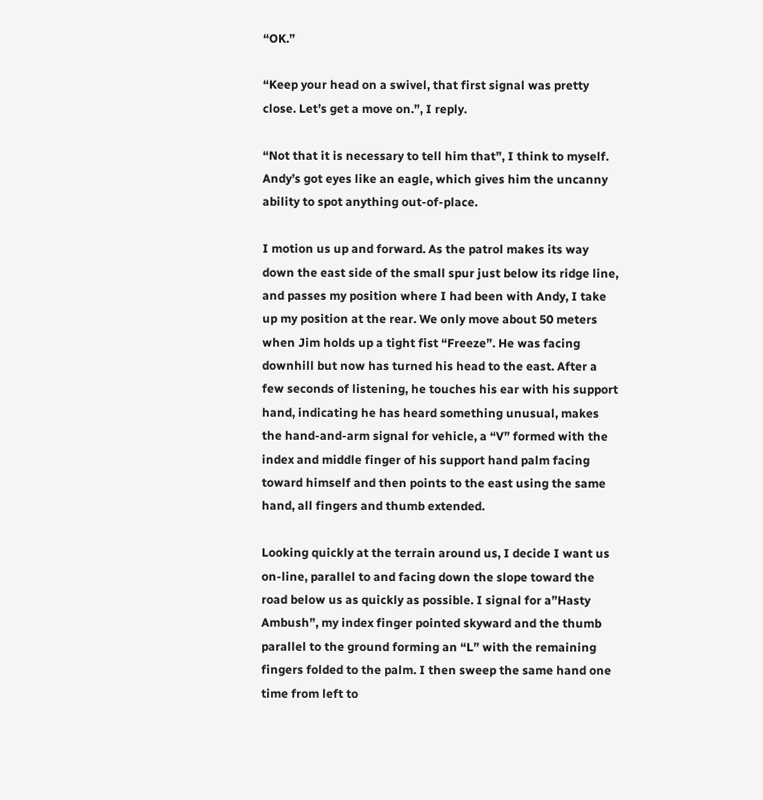“OK.”

“Keep your head on a swivel, that first signal was pretty close. Let’s get a move on.”, I reply.

“Not that it is necessary to tell him that”, I think to myself.  Andy’s got eyes like an eagle, which gives him the uncanny ability to spot anything out-of-place.

I motion us up and forward. As the patrol makes its way down the east side of the small spur just below its ridge line, and passes my position where I had been with Andy, I take up my position at the rear. We only move about 50 meters when Jim holds up a tight fist “Freeze”. He was facing downhill but now has turned his head to the east. After a few seconds of listening, he touches his ear with his support hand, indicating he has heard something unusual, makes the hand-and-arm signal for vehicle, a “V” formed with the index and middle finger of his support hand palm facing toward himself and then points to the east using the same hand, all fingers and thumb extended.

Looking quickly at the terrain around us, I decide I want us on-line, parallel to and facing down the slope toward the road below us as quickly as possible. I signal for a”Hasty Ambush”, my index finger pointed skyward and the thumb parallel to the ground forming an “L” with the remaining fingers folded to the palm. I then sweep the same hand one time from left to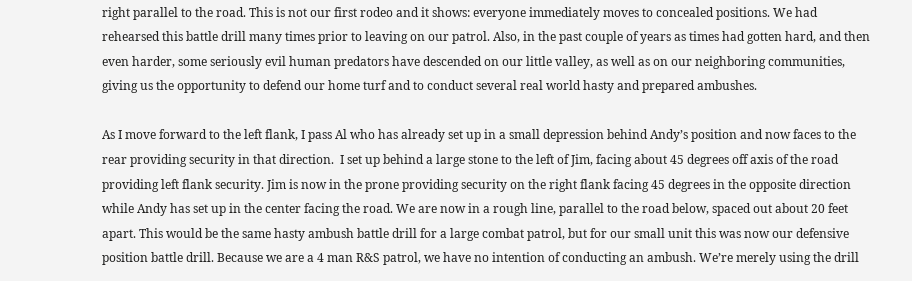right parallel to the road. This is not our first rodeo and it shows: everyone immediately moves to concealed positions. We had rehearsed this battle drill many times prior to leaving on our patrol. Also, in the past couple of years as times had gotten hard, and then even harder, some seriously evil human predators have descended on our little valley, as well as on our neighboring communities, giving us the opportunity to defend our home turf and to conduct several real world hasty and prepared ambushes.

As I move forward to the left flank, I pass Al who has already set up in a small depression behind Andy’s position and now faces to the rear providing security in that direction.  I set up behind a large stone to the left of Jim, facing about 45 degrees off axis of the road providing left flank security. Jim is now in the prone providing security on the right flank facing 45 degrees in the opposite direction while Andy has set up in the center facing the road. We are now in a rough line, parallel to the road below, spaced out about 20 feet apart. This would be the same hasty ambush battle drill for a large combat patrol, but for our small unit this was now our defensive position battle drill. Because we are a 4 man R&S patrol, we have no intention of conducting an ambush. We’re merely using the drill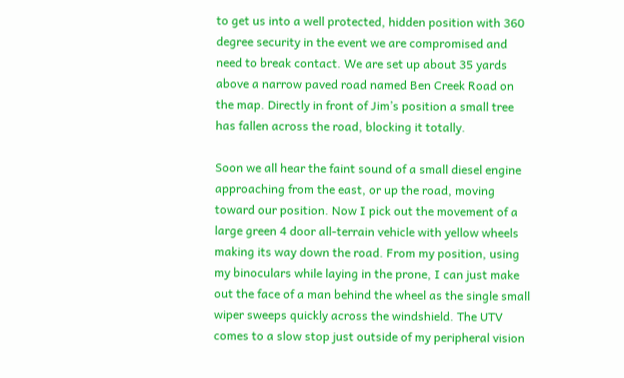to get us into a well protected, hidden position with 360 degree security in the event we are compromised and need to break contact. We are set up about 35 yards above a narrow paved road named Ben Creek Road on the map. Directly in front of Jim’s position a small tree has fallen across the road, blocking it totally.

Soon we all hear the faint sound of a small diesel engine approaching from the east, or up the road, moving toward our position. Now I pick out the movement of a large green 4 door all-terrain vehicle with yellow wheels making its way down the road. From my position, using my binoculars while laying in the prone, I can just make out the face of a man behind the wheel as the single small wiper sweeps quickly across the windshield. The UTV comes to a slow stop just outside of my peripheral vision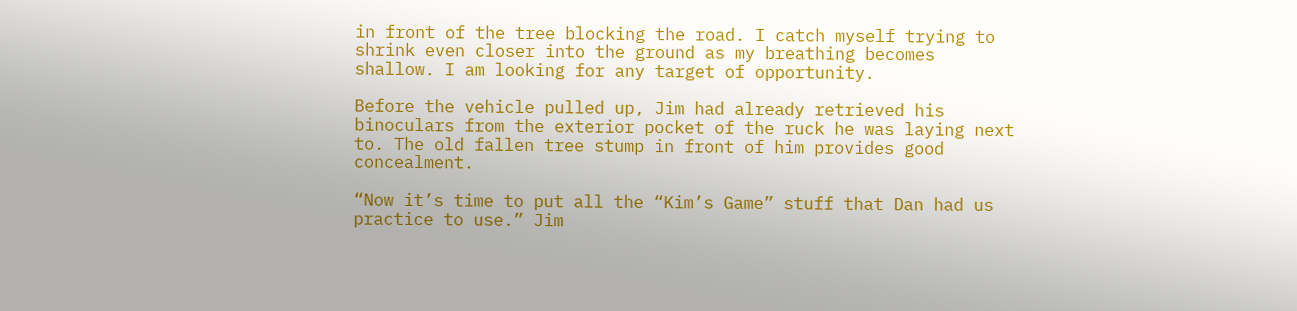in front of the tree blocking the road. I catch myself trying to shrink even closer into the ground as my breathing becomes shallow. I am looking for any target of opportunity.

Before the vehicle pulled up, Jim had already retrieved his binoculars from the exterior pocket of the ruck he was laying next to. The old fallen tree stump in front of him provides good concealment.

“Now it’s time to put all the “Kim’s Game” stuff that Dan had us practice to use.” Jim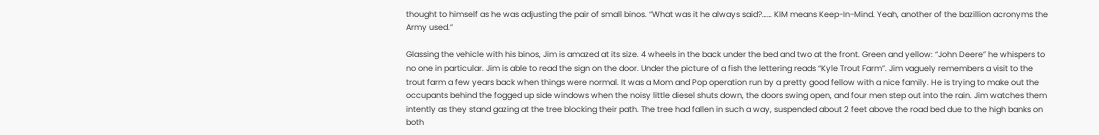thought to himself as he was adjusting the pair of small binos. “What was it he always said?…… KIM means Keep-In-Mind. Yeah, another of the bazillion acronyms the Army used.”

Glassing the vehicle with his binos, Jim is amazed at its size. 4 wheels in the back under the bed and two at the front. Green and yellow: “John Deere” he whispers to no one in particular. Jim is able to read the sign on the door. Under the picture of a fish the lettering reads “Kyle Trout Farm”. Jim vaguely remembers a visit to the trout farm a few years back when things were normal. It was a Mom and Pop operation run by a pretty good fellow with a nice family. He is trying to make out the occupants behind the fogged up side windows when the noisy little diesel shuts down, the doors swing open, and four men step out into the rain. Jim watches them intently as they stand gazing at the tree blocking their path. The tree had fallen in such a way, suspended about 2 feet above the road bed due to the high banks on both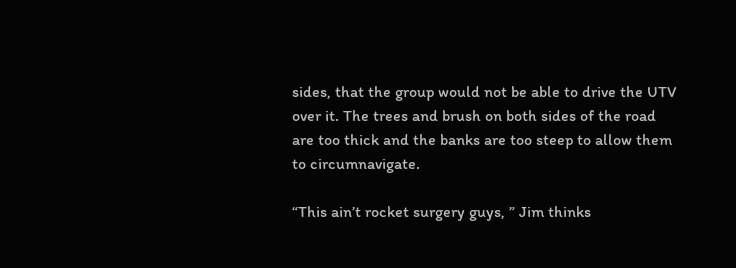sides, that the group would not be able to drive the UTV over it. The trees and brush on both sides of the road are too thick and the banks are too steep to allow them to circumnavigate.

“This ain’t rocket surgery guys, ” Jim thinks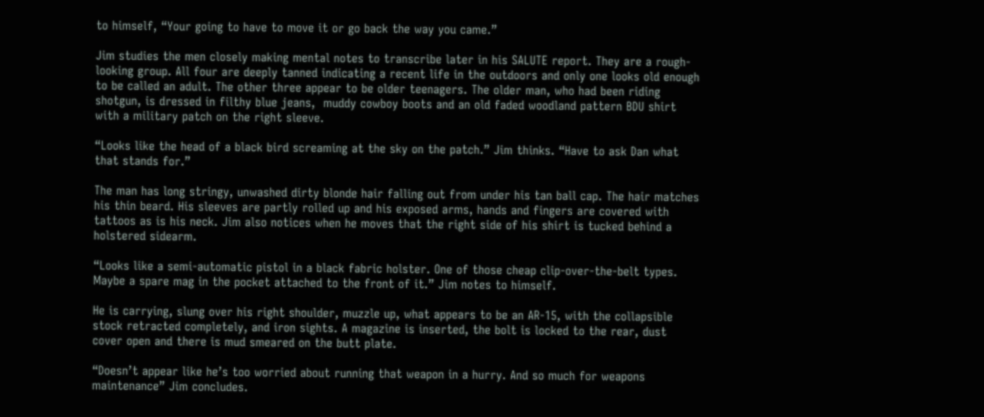to himself, “Your going to have to move it or go back the way you came.”

Jim studies the men closely making mental notes to transcribe later in his SALUTE report. They are a rough-looking group. All four are deeply tanned indicating a recent life in the outdoors and only one looks old enough to be called an adult. The other three appear to be older teenagers. The older man, who had been riding shotgun, is dressed in filthy blue jeans,  muddy cowboy boots and an old faded woodland pattern BDU shirt with a military patch on the right sleeve.

“Looks like the head of a black bird screaming at the sky on the patch.” Jim thinks. “Have to ask Dan what that stands for.”

The man has long stringy, unwashed dirty blonde hair falling out from under his tan ball cap. The hair matches his thin beard. His sleeves are partly rolled up and his exposed arms, hands and fingers are covered with tattoos as is his neck. Jim also notices when he moves that the right side of his shirt is tucked behind a holstered sidearm.

“Looks like a semi-automatic pistol in a black fabric holster. One of those cheap clip-over-the-belt types. Maybe a spare mag in the pocket attached to the front of it.” Jim notes to himself.

He is carrying, slung over his right shoulder, muzzle up, what appears to be an AR-15, with the collapsible stock retracted completely, and iron sights. A magazine is inserted, the bolt is locked to the rear, dust cover open and there is mud smeared on the butt plate.

“Doesn’t appear like he’s too worried about running that weapon in a hurry. And so much for weapons maintenance” Jim concludes.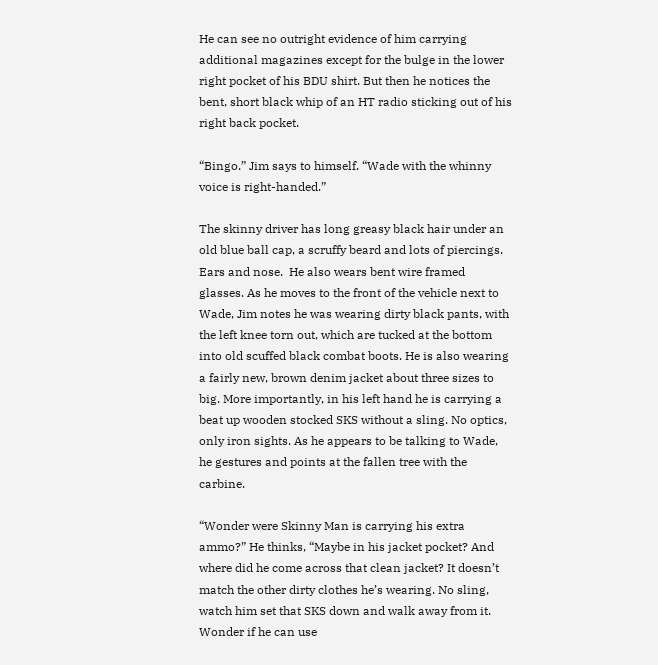He can see no outright evidence of him carrying additional magazines except for the bulge in the lower right pocket of his BDU shirt. But then he notices the bent, short black whip of an HT radio sticking out of his right back pocket.

“Bingo.” Jim says to himself. “Wade with the whinny voice is right-handed.”

The skinny driver has long greasy black hair under an old blue ball cap, a scruffy beard and lots of piercings. Ears and nose.  He also wears bent wire framed glasses. As he moves to the front of the vehicle next to Wade, Jim notes he was wearing dirty black pants, with the left knee torn out, which are tucked at the bottom into old scuffed black combat boots. He is also wearing a fairly new, brown denim jacket about three sizes to big. More importantly, in his left hand he is carrying a beat up wooden stocked SKS without a sling. No optics, only iron sights. As he appears to be talking to Wade, he gestures and points at the fallen tree with the carbine.

“Wonder were Skinny Man is carrying his extra ammo?” He thinks, “Maybe in his jacket pocket? And where did he come across that clean jacket? It doesn’t match the other dirty clothes he’s wearing. No sling, watch him set that SKS down and walk away from it. Wonder if he can use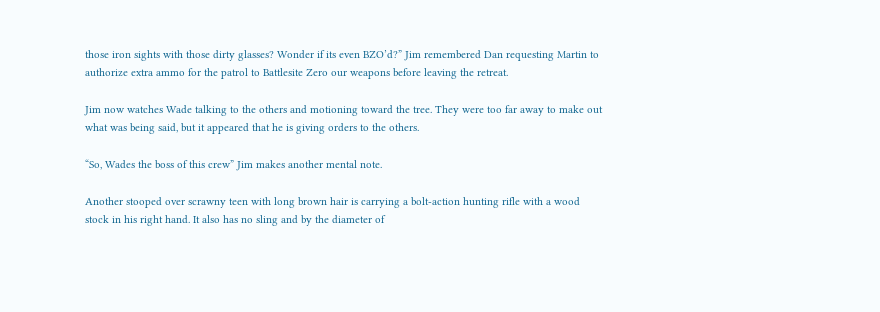those iron sights with those dirty glasses? Wonder if its even BZO’d?” Jim remembered Dan requesting Martin to authorize extra ammo for the patrol to Battlesite Zero our weapons before leaving the retreat.

Jim now watches Wade talking to the others and motioning toward the tree. They were too far away to make out what was being said, but it appeared that he is giving orders to the others.

“So, Wades the boss of this crew” Jim makes another mental note.

Another stooped over scrawny teen with long brown hair is carrying a bolt-action hunting rifle with a wood stock in his right hand. It also has no sling and by the diameter of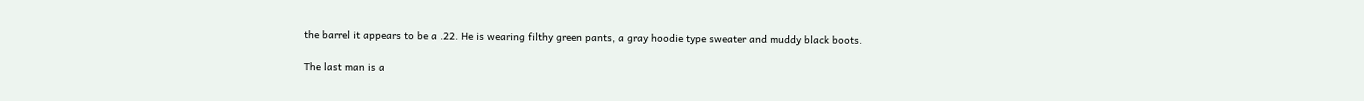the barrel it appears to be a .22. He is wearing filthy green pants, a gray hoodie type sweater and muddy black boots.

The last man is a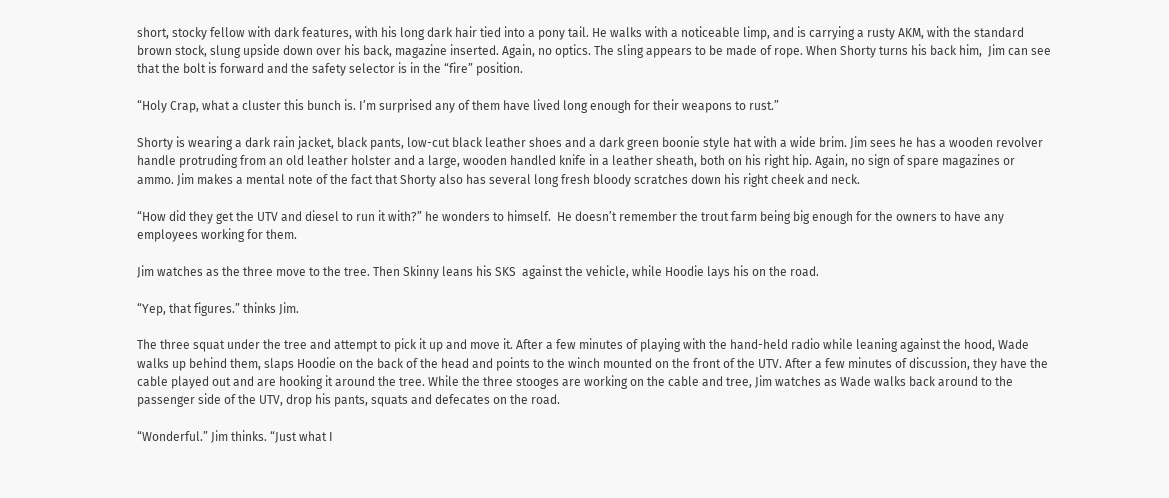short, stocky fellow with dark features, with his long dark hair tied into a pony tail. He walks with a noticeable limp, and is carrying a rusty AKM, with the standard brown stock, slung upside down over his back, magazine inserted. Again, no optics. The sling appears to be made of rope. When Shorty turns his back him,  Jim can see that the bolt is forward and the safety selector is in the “fire” position.

“Holy Crap, what a cluster this bunch is. I’m surprised any of them have lived long enough for their weapons to rust.”

Shorty is wearing a dark rain jacket, black pants, low-cut black leather shoes and a dark green boonie style hat with a wide brim. Jim sees he has a wooden revolver handle protruding from an old leather holster and a large, wooden handled knife in a leather sheath, both on his right hip. Again, no sign of spare magazines or ammo. Jim makes a mental note of the fact that Shorty also has several long fresh bloody scratches down his right cheek and neck.

“How did they get the UTV and diesel to run it with?” he wonders to himself.  He doesn’t remember the trout farm being big enough for the owners to have any employees working for them.

Jim watches as the three move to the tree. Then Skinny leans his SKS  against the vehicle, while Hoodie lays his on the road.

“Yep, that figures.” thinks Jim.

The three squat under the tree and attempt to pick it up and move it. After a few minutes of playing with the hand-held radio while leaning against the hood, Wade walks up behind them, slaps Hoodie on the back of the head and points to the winch mounted on the front of the UTV. After a few minutes of discussion, they have the cable played out and are hooking it around the tree. While the three stooges are working on the cable and tree, Jim watches as Wade walks back around to the passenger side of the UTV, drop his pants, squats and defecates on the road.

“Wonderful.” Jim thinks. “Just what I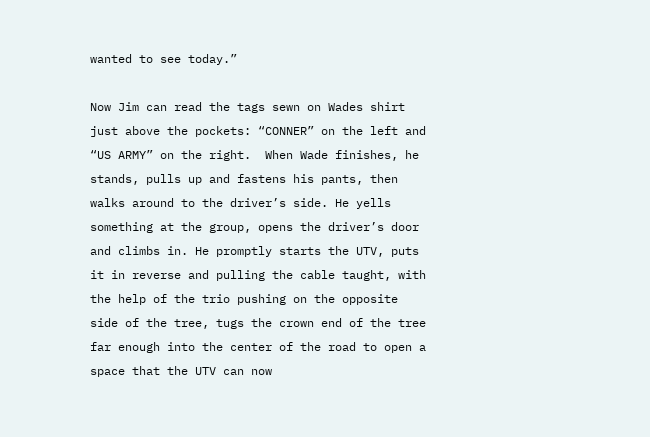wanted to see today.”

Now Jim can read the tags sewn on Wades shirt just above the pockets: “CONNER” on the left and “US ARMY” on the right.  When Wade finishes, he stands, pulls up and fastens his pants, then walks around to the driver’s side. He yells something at the group, opens the driver’s door and climbs in. He promptly starts the UTV, puts it in reverse and pulling the cable taught, with the help of the trio pushing on the opposite side of the tree, tugs the crown end of the tree far enough into the center of the road to open a space that the UTV can now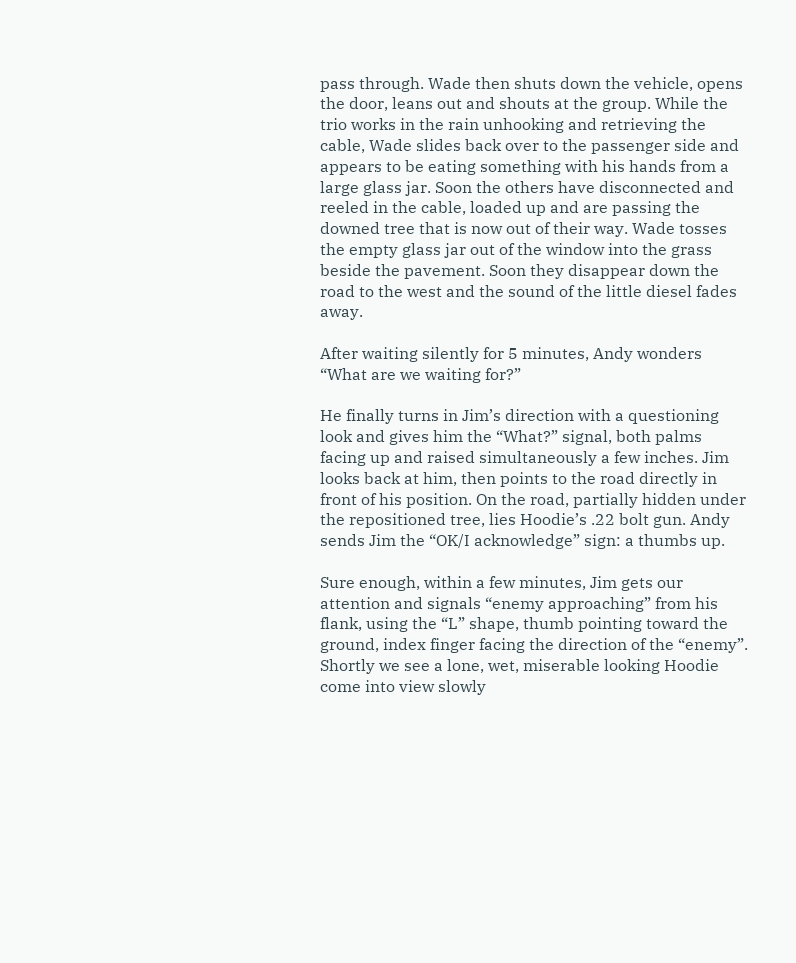pass through. Wade then shuts down the vehicle, opens the door, leans out and shouts at the group. While the trio works in the rain unhooking and retrieving the cable, Wade slides back over to the passenger side and appears to be eating something with his hands from a large glass jar. Soon the others have disconnected and reeled in the cable, loaded up and are passing the downed tree that is now out of their way. Wade tosses the empty glass jar out of the window into the grass beside the pavement. Soon they disappear down the road to the west and the sound of the little diesel fades away.

After waiting silently for 5 minutes, Andy wonders “What are we waiting for?”

He finally turns in Jim’s direction with a questioning look and gives him the “What?” signal, both palms facing up and raised simultaneously a few inches. Jim looks back at him, then points to the road directly in front of his position. On the road, partially hidden under the repositioned tree, lies Hoodie’s .22 bolt gun. Andy sends Jim the “OK/I acknowledge” sign: a thumbs up.

Sure enough, within a few minutes, Jim gets our attention and signals “enemy approaching” from his flank, using the “L” shape, thumb pointing toward the ground, index finger facing the direction of the “enemy”. Shortly we see a lone, wet, miserable looking Hoodie come into view slowly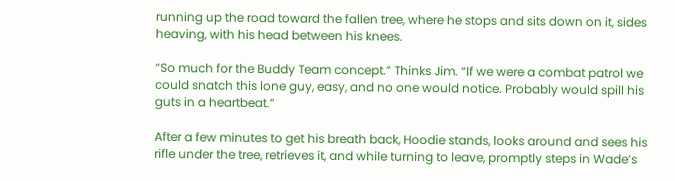running up the road toward the fallen tree, where he stops and sits down on it, sides heaving, with his head between his knees.

“So much for the Buddy Team concept.” Thinks Jim. “If we were a combat patrol we could snatch this lone guy, easy, and no one would notice. Probably would spill his guts in a heartbeat.”

After a few minutes to get his breath back, Hoodie stands, looks around and sees his rifle under the tree, retrieves it, and while turning to leave, promptly steps in Wade’s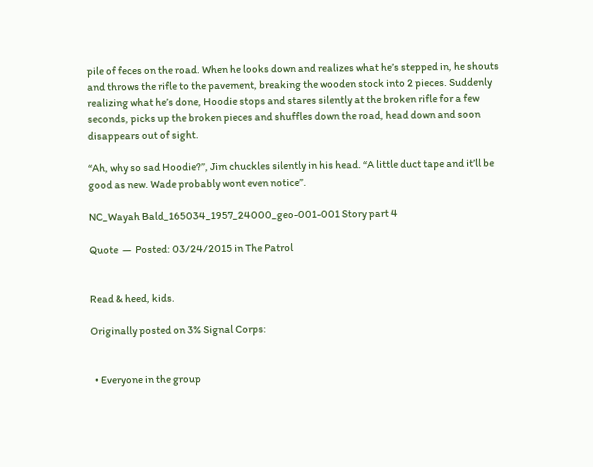pile of feces on the road. When he looks down and realizes what he’s stepped in, he shouts and throws the rifle to the pavement, breaking the wooden stock into 2 pieces. Suddenly realizing what he’s done, Hoodie stops and stares silently at the broken rifle for a few seconds, picks up the broken pieces and shuffles down the road, head down and soon disappears out of sight.

“Ah, why so sad Hoodie?”, Jim chuckles silently in his head. “A little duct tape and it’ll be good as new. Wade probably wont even notice”.

NC_Wayah Bald_165034_1957_24000_geo-001-001 Story part 4

Quote  —  Posted: 03/24/2015 in The Patrol


Read & heed, kids.

Originally posted on 3% Signal Corps:


  • Everyone in the group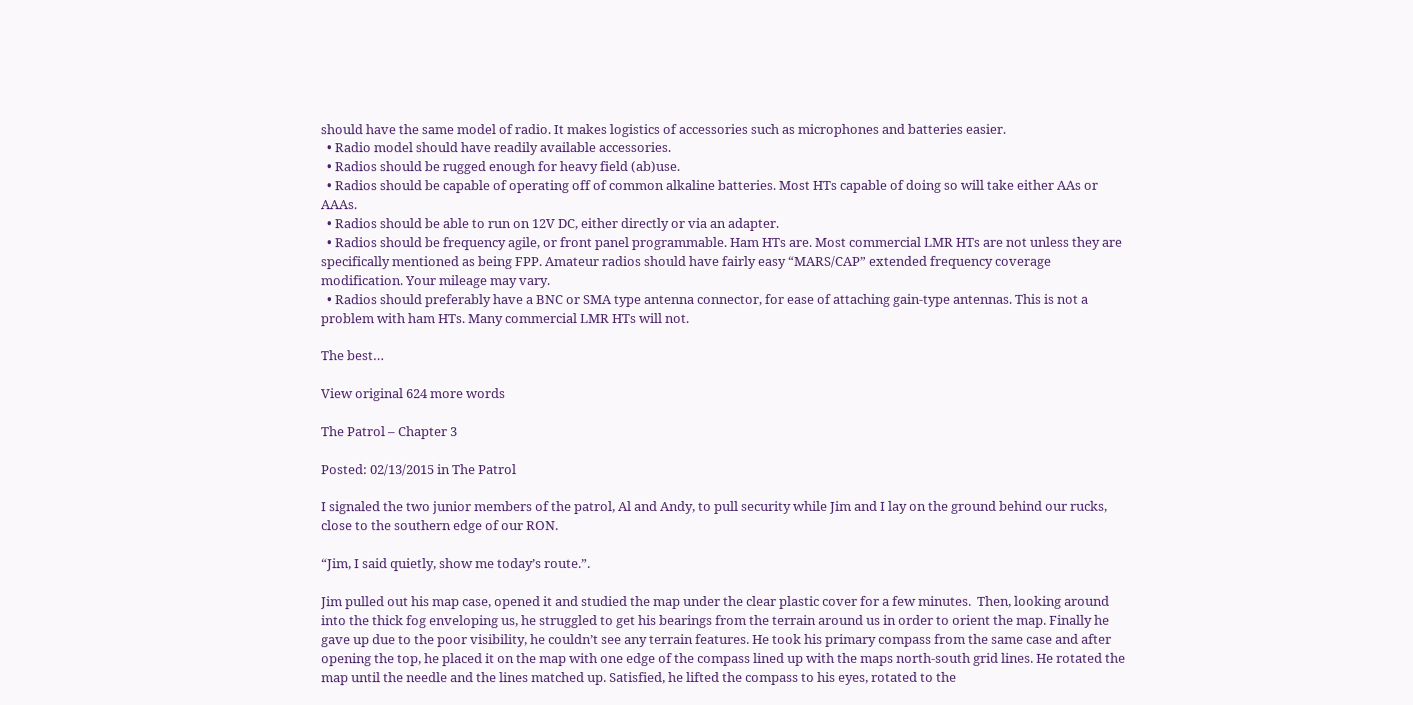should have the same model of radio. It makes logistics of accessories such as microphones and batteries easier.
  • Radio model should have readily available accessories.
  • Radios should be rugged enough for heavy field (ab)use.
  • Radios should be capable of operating off of common alkaline batteries. Most HTs capable of doing so will take either AAs or AAAs.
  • Radios should be able to run on 12V DC, either directly or via an adapter.
  • Radios should be frequency agile, or front panel programmable. Ham HTs are. Most commercial LMR HTs are not unless they are specifically mentioned as being FPP. Amateur radios should have fairly easy “MARS/CAP” extended frequency coverage modification. Your mileage may vary.
  • Radios should preferably have a BNC or SMA type antenna connector, for ease of attaching gain-type antennas. This is not a problem with ham HTs. Many commercial LMR HTs will not.

The best…

View original 624 more words

The Patrol – Chapter 3

Posted: 02/13/2015 in The Patrol

I signaled the two junior members of the patrol, Al and Andy, to pull security while Jim and I lay on the ground behind our rucks, close to the southern edge of our RON.

“Jim, I said quietly, show me today’s route.”.

Jim pulled out his map case, opened it and studied the map under the clear plastic cover for a few minutes.  Then, looking around into the thick fog enveloping us, he struggled to get his bearings from the terrain around us in order to orient the map. Finally he gave up due to the poor visibility, he couldn’t see any terrain features. He took his primary compass from the same case and after opening the top, he placed it on the map with one edge of the compass lined up with the maps north-south grid lines. He rotated the map until the needle and the lines matched up. Satisfied, he lifted the compass to his eyes, rotated to the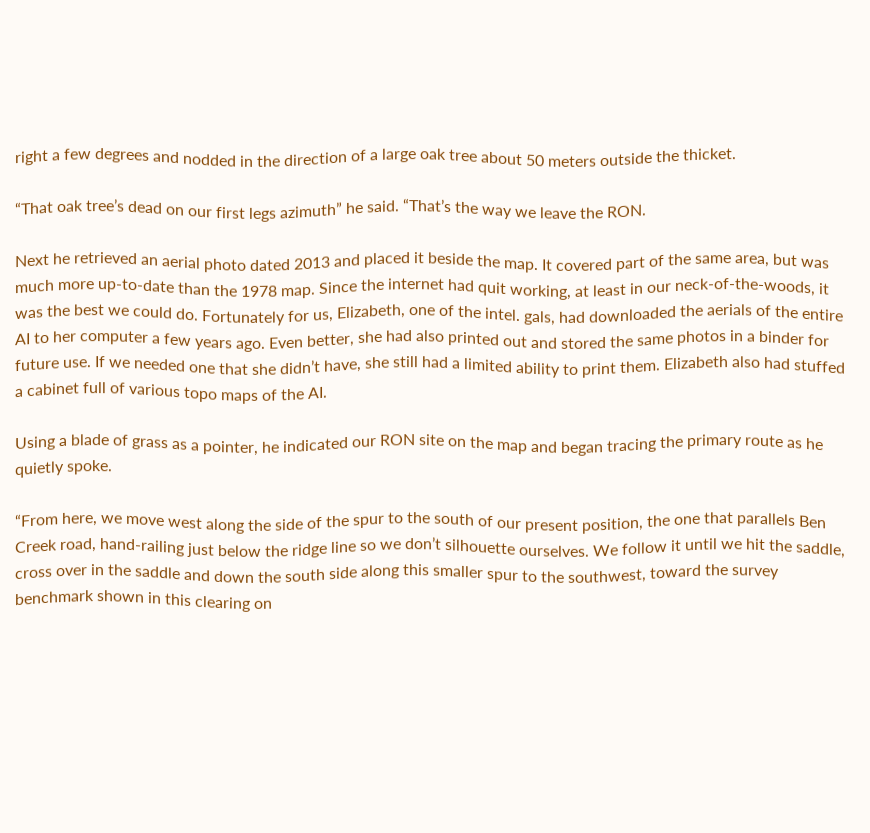right a few degrees and nodded in the direction of a large oak tree about 50 meters outside the thicket.

“That oak tree’s dead on our first legs azimuth” he said. “That’s the way we leave the RON.

Next he retrieved an aerial photo dated 2013 and placed it beside the map. It covered part of the same area, but was much more up-to-date than the 1978 map. Since the internet had quit working, at least in our neck-of-the-woods, it was the best we could do. Fortunately for us, Elizabeth, one of the intel. gals, had downloaded the aerials of the entire AI to her computer a few years ago. Even better, she had also printed out and stored the same photos in a binder for future use. If we needed one that she didn’t have, she still had a limited ability to print them. Elizabeth also had stuffed a cabinet full of various topo maps of the AI.

Using a blade of grass as a pointer, he indicated our RON site on the map and began tracing the primary route as he quietly spoke.

“From here, we move west along the side of the spur to the south of our present position, the one that parallels Ben Creek road, hand-railing just below the ridge line so we don’t silhouette ourselves. We follow it until we hit the saddle, cross over in the saddle and down the south side along this smaller spur to the southwest, toward the survey benchmark shown in this clearing on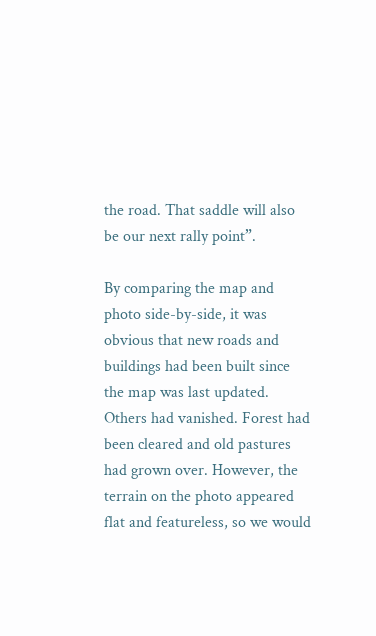the road. That saddle will also be our next rally point”.

By comparing the map and photo side-by-side, it was obvious that new roads and buildings had been built since the map was last updated. Others had vanished. Forest had been cleared and old pastures had grown over. However, the terrain on the photo appeared flat and featureless, so we would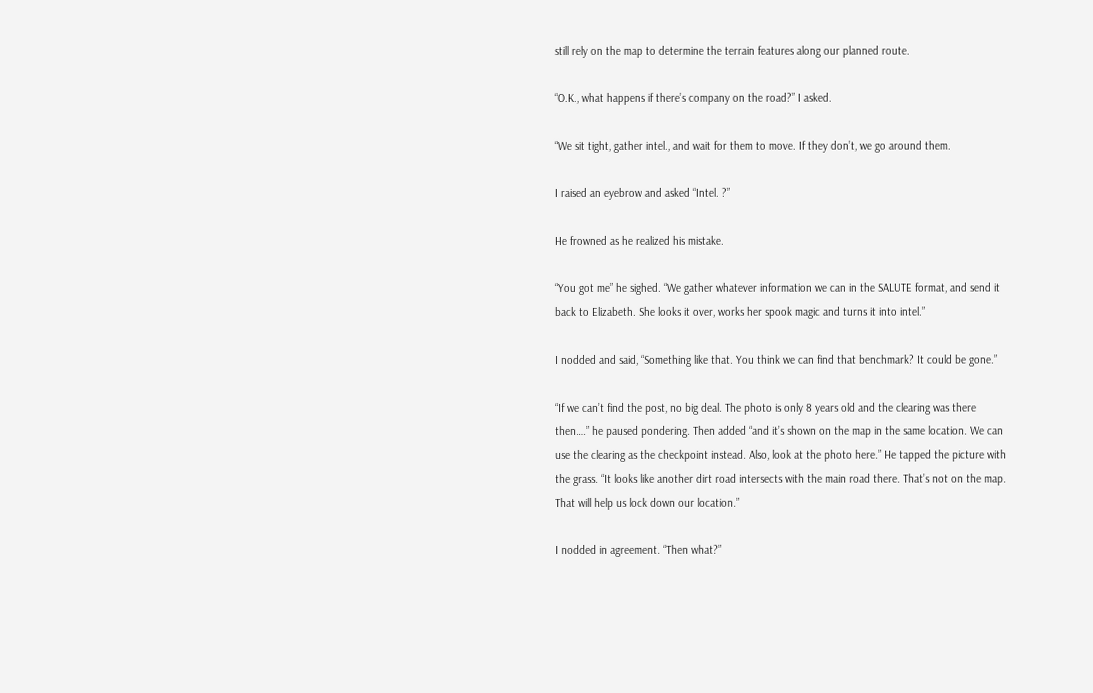still rely on the map to determine the terrain features along our planned route.

“O.K., what happens if there’s company on the road?” I asked.

“We sit tight, gather intel., and wait for them to move. If they don’t, we go around them.

I raised an eyebrow and asked “Intel. ?”

He frowned as he realized his mistake.

“You got me” he sighed. “We gather whatever information we can in the SALUTE format, and send it back to Elizabeth. She looks it over, works her spook magic and turns it into intel.”

I nodded and said, “Something like that. You think we can find that benchmark? It could be gone.”

“If we can’t find the post, no big deal. The photo is only 8 years old and the clearing was there then….” he paused pondering. Then added “and it’s shown on the map in the same location. We can use the clearing as the checkpoint instead. Also, look at the photo here.” He tapped the picture with the grass. “It looks like another dirt road intersects with the main road there. That’s not on the map. That will help us lock down our location.”

I nodded in agreement. “Then what?”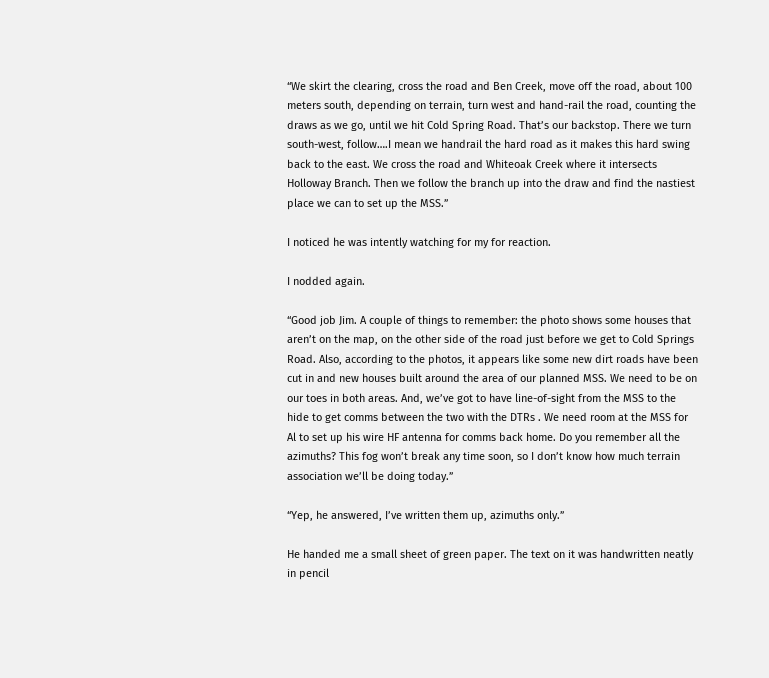“We skirt the clearing, cross the road and Ben Creek, move off the road, about 100 meters south, depending on terrain, turn west and hand-rail the road, counting the draws as we go, until we hit Cold Spring Road. That’s our backstop. There we turn south-west, follow….I mean we handrail the hard road as it makes this hard swing back to the east. We cross the road and Whiteoak Creek where it intersects Holloway Branch. Then we follow the branch up into the draw and find the nastiest place we can to set up the MSS.”

I noticed he was intently watching for my for reaction.

I nodded again.

“Good job Jim. A couple of things to remember: the photo shows some houses that aren’t on the map, on the other side of the road just before we get to Cold Springs Road. Also, according to the photos, it appears like some new dirt roads have been cut in and new houses built around the area of our planned MSS. We need to be on our toes in both areas. And, we’ve got to have line-of-sight from the MSS to the hide to get comms between the two with the DTRs . We need room at the MSS for Al to set up his wire HF antenna for comms back home. Do you remember all the azimuths? This fog won’t break any time soon, so I don’t know how much terrain association we’ll be doing today.”

“Yep, he answered, I’ve written them up, azimuths only.”

He handed me a small sheet of green paper. The text on it was handwritten neatly in pencil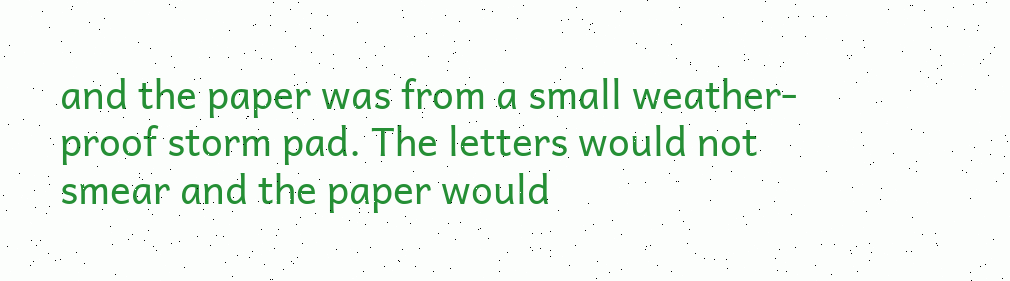and the paper was from a small weather-proof storm pad. The letters would not smear and the paper would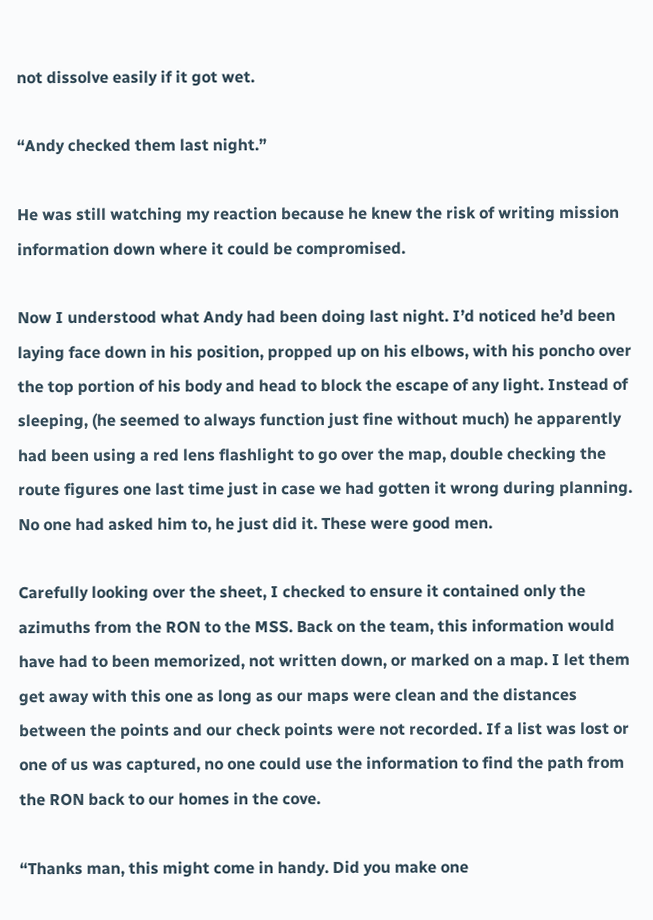not dissolve easily if it got wet.

“Andy checked them last night.”

He was still watching my reaction because he knew the risk of writing mission information down where it could be compromised.

Now I understood what Andy had been doing last night. I’d noticed he’d been laying face down in his position, propped up on his elbows, with his poncho over the top portion of his body and head to block the escape of any light. Instead of sleeping, (he seemed to always function just fine without much) he apparently had been using a red lens flashlight to go over the map, double checking the route figures one last time just in case we had gotten it wrong during planning. No one had asked him to, he just did it. These were good men.

Carefully looking over the sheet, I checked to ensure it contained only the azimuths from the RON to the MSS. Back on the team, this information would have had to been memorized, not written down, or marked on a map. I let them get away with this one as long as our maps were clean and the distances between the points and our check points were not recorded. If a list was lost or one of us was captured, no one could use the information to find the path from the RON back to our homes in the cove.

“Thanks man, this might come in handy. Did you make one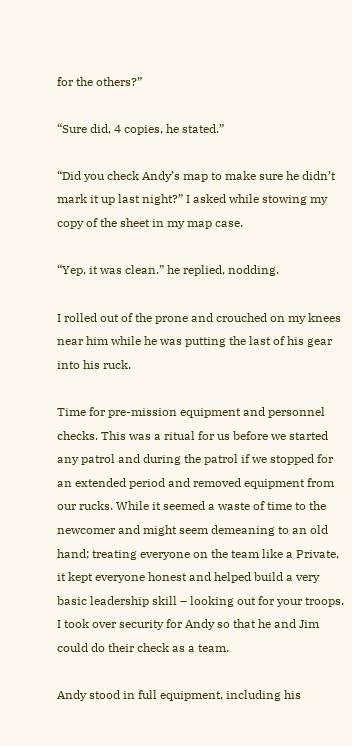for the others?”

“Sure did, 4 copies, he stated.”

“Did you check Andy’s map to make sure he didn’t mark it up last night?” I asked while stowing my copy of the sheet in my map case.

“Yep, it was clean.” he replied, nodding.

I rolled out of the prone and crouched on my knees near him while he was putting the last of his gear into his ruck.

Time for pre-mission equipment and personnel checks. This was a ritual for us before we started any patrol and during the patrol if we stopped for an extended period and removed equipment from our rucks. While it seemed a waste of time to the newcomer and might seem demeaning to an old hand; treating everyone on the team like a Private, it kept everyone honest and helped build a very basic leadership skill – looking out for your troops. I took over security for Andy so that he and Jim could do their check as a team.

Andy stood in full equipment, including his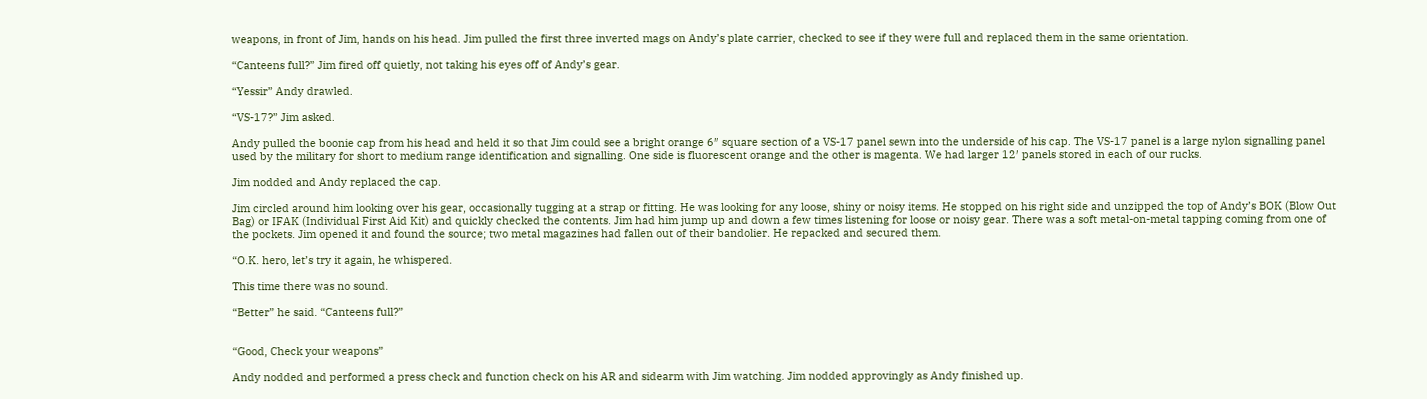weapons, in front of Jim, hands on his head. Jim pulled the first three inverted mags on Andy’s plate carrier, checked to see if they were full and replaced them in the same orientation.

“Canteens full?” Jim fired off quietly, not taking his eyes off of Andy’s gear.

“Yessir” Andy drawled.

“VS-17?” Jim asked.

Andy pulled the boonie cap from his head and held it so that Jim could see a bright orange 6″ square section of a VS-17 panel sewn into the underside of his cap. The VS-17 panel is a large nylon signalling panel used by the military for short to medium range identification and signalling. One side is fluorescent orange and the other is magenta. We had larger 12′ panels stored in each of our rucks.

Jim nodded and Andy replaced the cap.

Jim circled around him looking over his gear, occasionally tugging at a strap or fitting. He was looking for any loose, shiny or noisy items. He stopped on his right side and unzipped the top of Andy’s BOK (Blow Out Bag) or IFAK (Individual First Aid Kit) and quickly checked the contents. Jim had him jump up and down a few times listening for loose or noisy gear. There was a soft metal-on-metal tapping coming from one of the pockets. Jim opened it and found the source; two metal magazines had fallen out of their bandolier. He repacked and secured them.

“O.K. hero, let’s try it again, he whispered.

This time there was no sound.

“Better” he said. “Canteens full?”


“Good, Check your weapons”

Andy nodded and performed a press check and function check on his AR and sidearm with Jim watching. Jim nodded approvingly as Andy finished up.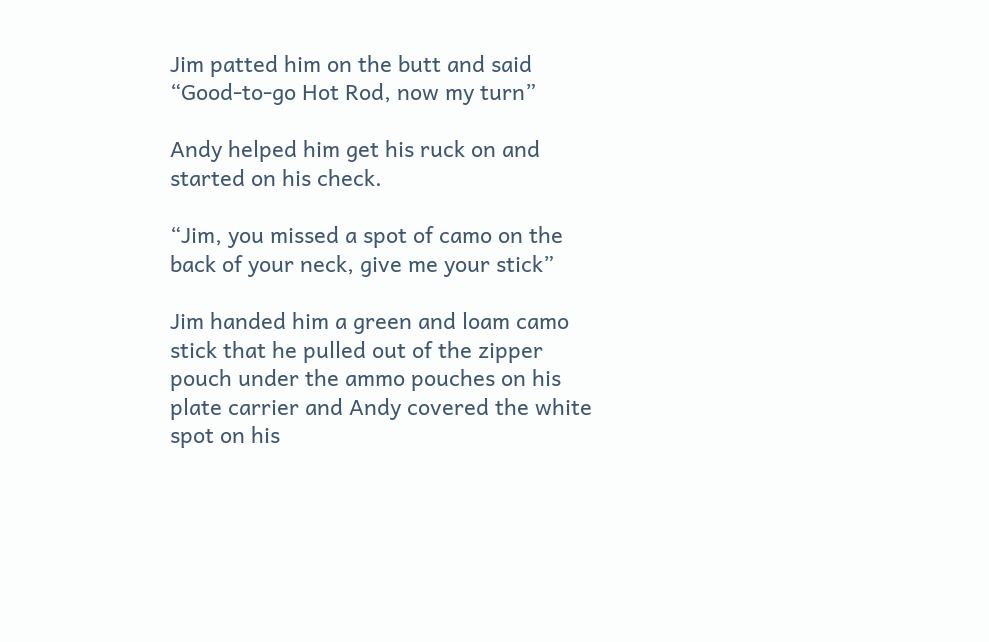Jim patted him on the butt and said “Good-to-go Hot Rod, now my turn”

Andy helped him get his ruck on and started on his check.

“Jim, you missed a spot of camo on the back of your neck, give me your stick”

Jim handed him a green and loam camo stick that he pulled out of the zipper pouch under the ammo pouches on his plate carrier and Andy covered the white spot on his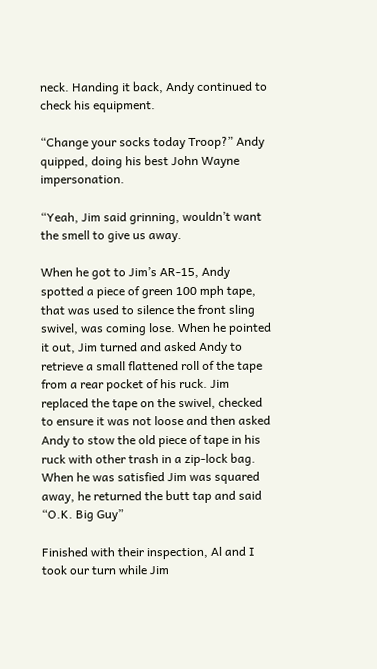neck. Handing it back, Andy continued to check his equipment.

“Change your socks today Troop?” Andy quipped, doing his best John Wayne impersonation.

“Yeah, Jim said grinning, wouldn’t want the smell to give us away.

When he got to Jim’s AR-15, Andy spotted a piece of green 100 mph tape, that was used to silence the front sling swivel, was coming lose. When he pointed it out, Jim turned and asked Andy to retrieve a small flattened roll of the tape from a rear pocket of his ruck. Jim replaced the tape on the swivel, checked to ensure it was not loose and then asked Andy to stow the old piece of tape in his ruck with other trash in a zip-lock bag. When he was satisfied Jim was squared away, he returned the butt tap and said “O.K. Big Guy”

Finished with their inspection, Al and I took our turn while Jim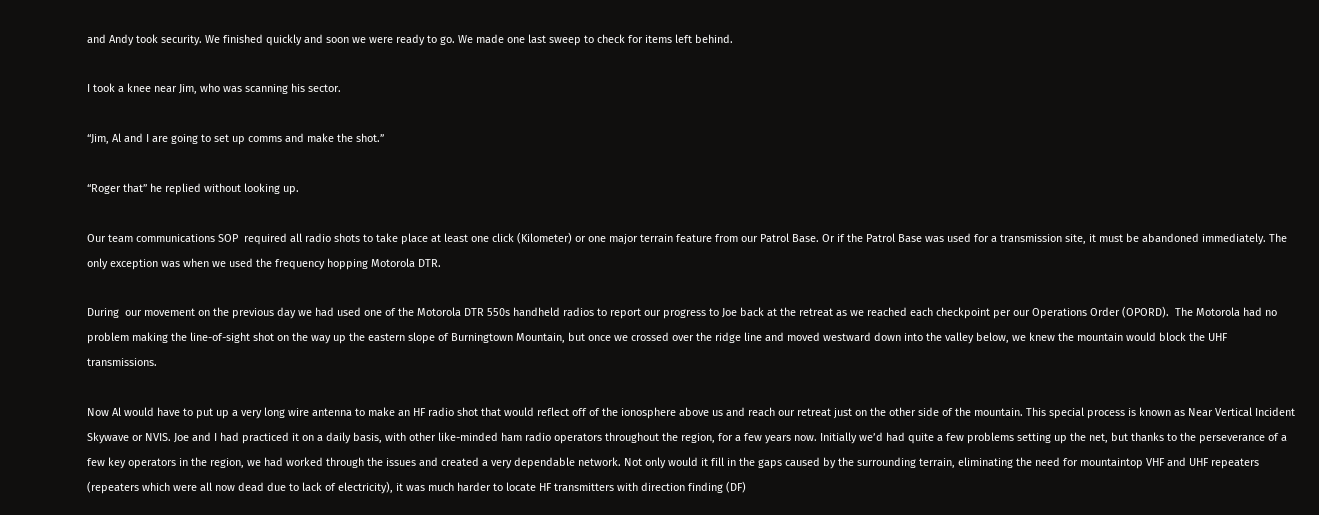and Andy took security. We finished quickly and soon we were ready to go. We made one last sweep to check for items left behind.

I took a knee near Jim, who was scanning his sector.

“Jim, Al and I are going to set up comms and make the shot.”

“Roger that” he replied without looking up.

Our team communications SOP  required all radio shots to take place at least one click (Kilometer) or one major terrain feature from our Patrol Base. Or if the Patrol Base was used for a transmission site, it must be abandoned immediately. The only exception was when we used the frequency hopping Motorola DTR.

During  our movement on the previous day we had used one of the Motorola DTR 550s handheld radios to report our progress to Joe back at the retreat as we reached each checkpoint per our Operations Order (OPORD).  The Motorola had no problem making the line-of-sight shot on the way up the eastern slope of Burningtown Mountain, but once we crossed over the ridge line and moved westward down into the valley below, we knew the mountain would block the UHF transmissions.

Now Al would have to put up a very long wire antenna to make an HF radio shot that would reflect off of the ionosphere above us and reach our retreat just on the other side of the mountain. This special process is known as Near Vertical Incident Skywave or NVIS. Joe and I had practiced it on a daily basis, with other like-minded ham radio operators throughout the region, for a few years now. Initially we’d had quite a few problems setting up the net, but thanks to the perseverance of a few key operators in the region, we had worked through the issues and created a very dependable network. Not only would it fill in the gaps caused by the surrounding terrain, eliminating the need for mountaintop VHF and UHF repeaters (repeaters which were all now dead due to lack of electricity), it was much harder to locate HF transmitters with direction finding (DF)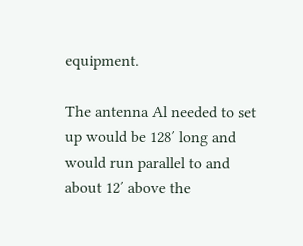equipment.

The antenna Al needed to set up would be 128′ long and would run parallel to and about 12′ above the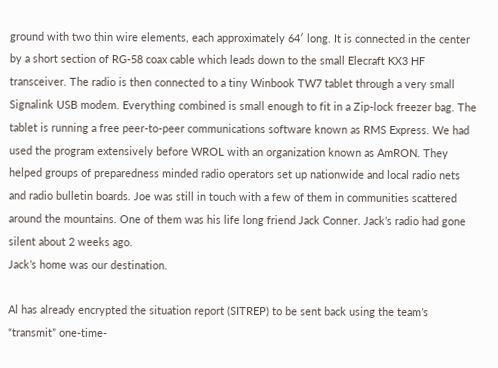ground with two thin wire elements, each approximately 64′ long. It is connected in the center by a short section of RG-58 coax cable which leads down to the small Elecraft KX3 HF transceiver. The radio is then connected to a tiny Winbook TW7 tablet through a very small Signalink USB modem. Everything combined is small enough to fit in a Zip-lock freezer bag. The tablet is running a free peer-to-peer communications software known as RMS Express. We had used the program extensively before WROL with an organization known as AmRON. They helped groups of preparedness minded radio operators set up nationwide and local radio nets and radio bulletin boards. Joe was still in touch with a few of them in communities scattered around the mountains. One of them was his life long friend Jack Conner. Jack’s radio had gone silent about 2 weeks ago.
Jack’s home was our destination.

Al has already encrypted the situation report (SITREP) to be sent back using the team’s “transmit” one-time-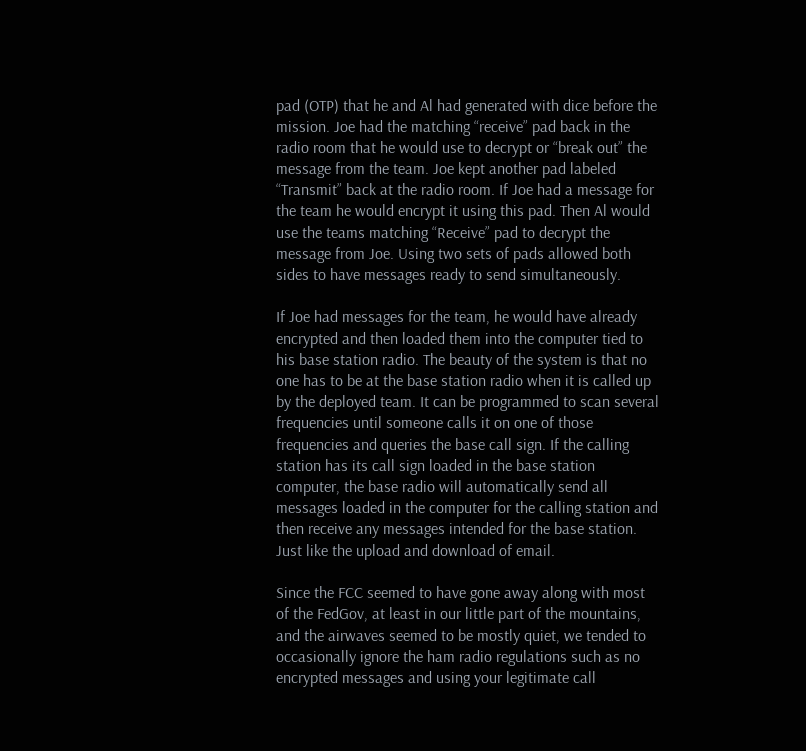pad (OTP) that he and Al had generated with dice before the mission. Joe had the matching “receive” pad back in the radio room that he would use to decrypt or “break out” the message from the team. Joe kept another pad labeled “Transmit” back at the radio room. If Joe had a message for the team he would encrypt it using this pad. Then Al would use the teams matching “Receive” pad to decrypt the message from Joe. Using two sets of pads allowed both sides to have messages ready to send simultaneously.

If Joe had messages for the team, he would have already encrypted and then loaded them into the computer tied to his base station radio. The beauty of the system is that no one has to be at the base station radio when it is called up by the deployed team. It can be programmed to scan several frequencies until someone calls it on one of those frequencies and queries the base call sign. If the calling station has its call sign loaded in the base station computer, the base radio will automatically send all messages loaded in the computer for the calling station and then receive any messages intended for the base station. Just like the upload and download of email.

Since the FCC seemed to have gone away along with most of the FedGov, at least in our little part of the mountains, and the airwaves seemed to be mostly quiet, we tended to occasionally ignore the ham radio regulations such as no encrypted messages and using your legitimate call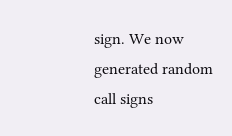sign. We now generated random call signs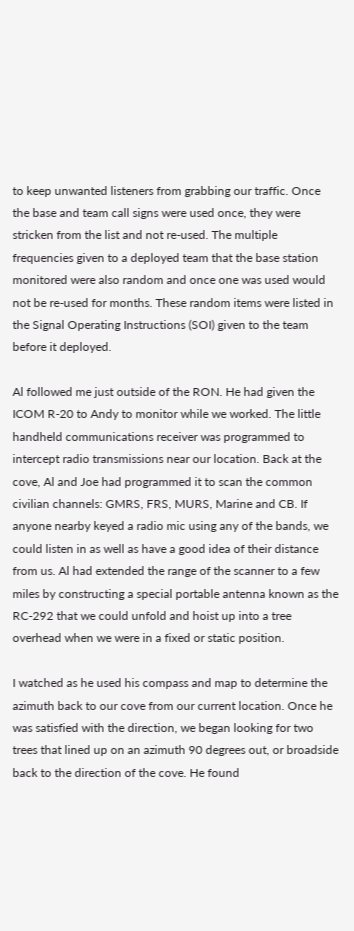to keep unwanted listeners from grabbing our traffic. Once the base and team call signs were used once, they were stricken from the list and not re-used. The multiple frequencies given to a deployed team that the base station monitored were also random and once one was used would not be re-used for months. These random items were listed in the Signal Operating Instructions (SOI) given to the team before it deployed.

Al followed me just outside of the RON. He had given the ICOM R-20 to Andy to monitor while we worked. The little handheld communications receiver was programmed to intercept radio transmissions near our location. Back at the cove, Al and Joe had programmed it to scan the common civilian channels: GMRS, FRS, MURS, Marine and CB. If anyone nearby keyed a radio mic using any of the bands, we could listen in as well as have a good idea of their distance from us. Al had extended the range of the scanner to a few miles by constructing a special portable antenna known as the RC-292 that we could unfold and hoist up into a tree overhead when we were in a fixed or static position.

I watched as he used his compass and map to determine the azimuth back to our cove from our current location. Once he was satisfied with the direction, we began looking for two trees that lined up on an azimuth 90 degrees out, or broadside back to the direction of the cove. He found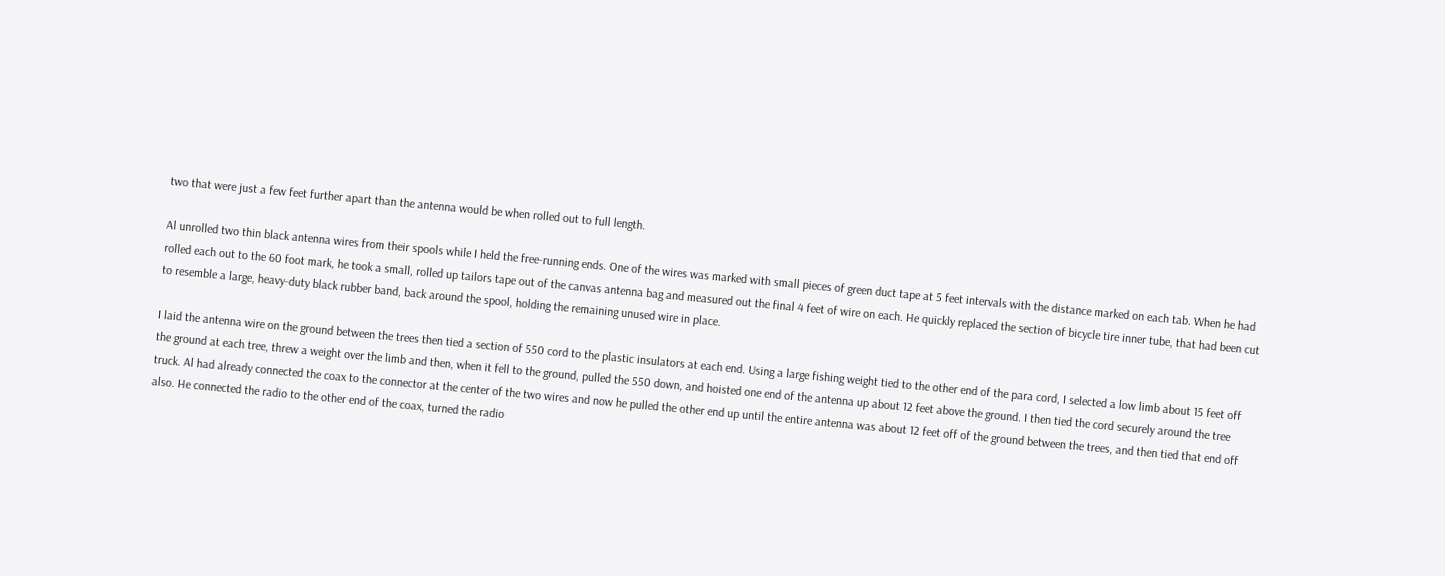two that were just a few feet further apart than the antenna would be when rolled out to full length.

Al unrolled two thin black antenna wires from their spools while I held the free-running ends. One of the wires was marked with small pieces of green duct tape at 5 feet intervals with the distance marked on each tab. When he had rolled each out to the 60 foot mark, he took a small, rolled up tailors tape out of the canvas antenna bag and measured out the final 4 feet of wire on each. He quickly replaced the section of bicycle tire inner tube, that had been cut to resemble a large, heavy-duty black rubber band, back around the spool, holding the remaining unused wire in place.

I laid the antenna wire on the ground between the trees then tied a section of 550 cord to the plastic insulators at each end. Using a large fishing weight tied to the other end of the para cord, I selected a low limb about 15 feet off the ground at each tree, threw a weight over the limb and then, when it fell to the ground, pulled the 550 down, and hoisted one end of the antenna up about 12 feet above the ground. I then tied the cord securely around the tree truck. Al had already connected the coax to the connector at the center of the two wires and now he pulled the other end up until the entire antenna was about 12 feet off of the ground between the trees, and then tied that end off also. He connected the radio to the other end of the coax, turned the radio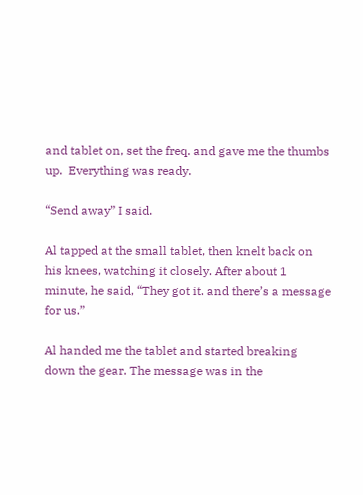and tablet on, set the freq. and gave me the thumbs up.  Everything was ready.

“Send away” I said.

Al tapped at the small tablet, then knelt back on his knees, watching it closely. After about 1 minute, he said, “They got it. and there’s a message for us.”

Al handed me the tablet and started breaking down the gear. The message was in the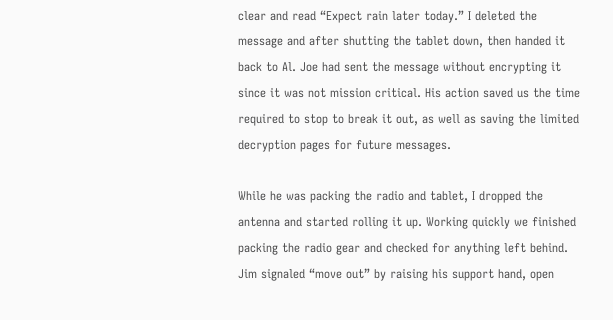clear and read “Expect rain later today.” I deleted the message and after shutting the tablet down, then handed it back to Al. Joe had sent the message without encrypting it since it was not mission critical. His action saved us the time required to stop to break it out, as well as saving the limited decryption pages for future messages.

While he was packing the radio and tablet, I dropped the antenna and started rolling it up. Working quickly we finished packing the radio gear and checked for anything left behind. Jim signaled “move out” by raising his support hand, open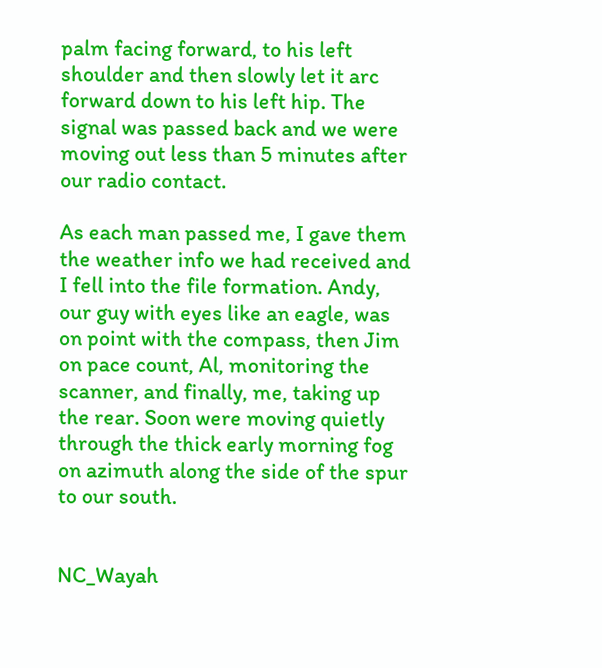palm facing forward, to his left shoulder and then slowly let it arc forward down to his left hip. The signal was passed back and we were moving out less than 5 minutes after our radio contact.

As each man passed me, I gave them the weather info we had received and I fell into the file formation. Andy, our guy with eyes like an eagle, was on point with the compass, then Jim on pace count, Al, monitoring the scanner, and finally, me, taking up the rear. Soon were moving quietly through the thick early morning fog on azimuth along the side of the spur to our south.


NC_Wayah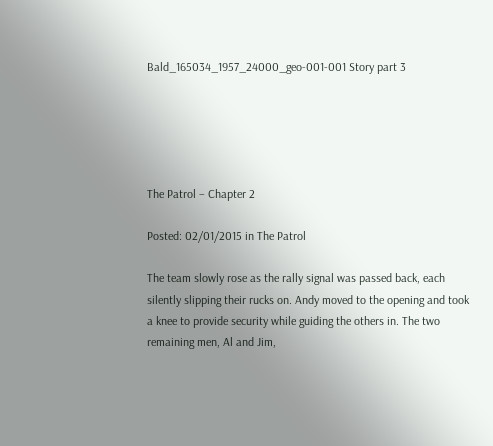Bald_165034_1957_24000_geo-001-001 Story part 3





The Patrol – Chapter 2

Posted: 02/01/2015 in The Patrol

The team slowly rose as the rally signal was passed back, each silently slipping their rucks on. Andy moved to the opening and took a knee to provide security while guiding the others in. The two remaining men, Al and Jim,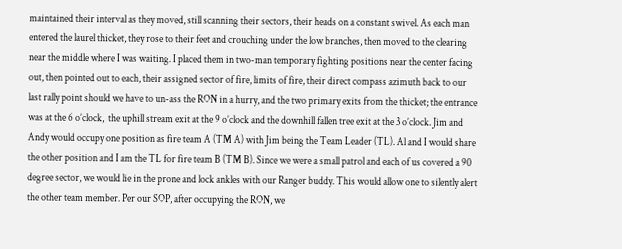maintained their interval as they moved, still scanning their sectors, their heads on a constant swivel. As each man entered the laurel thicket, they rose to their feet and crouching under the low branches, then moved to the clearing near the middle where I was waiting. I placed them in two-man temporary fighting positions near the center facing out, then pointed out to each, their assigned sector of fire, limits of fire, their direct compass azimuth back to our last rally point should we have to un-ass the RON in a hurry, and the two primary exits from the thicket; the entrance was at the 6 o’clock,  the uphill stream exit at the 9 o’clock and the downhill fallen tree exit at the 3 o’clock. Jim and Andy would occupy one position as fire team A (TM A) with Jim being the Team Leader (TL). Al and I would share the other position and I am the TL for fire team B (TM B). Since we were a small patrol and each of us covered a 90 degree sector, we would lie in the prone and lock ankles with our Ranger buddy. This would allow one to silently alert the other team member. Per our SOP, after occupying the RON, we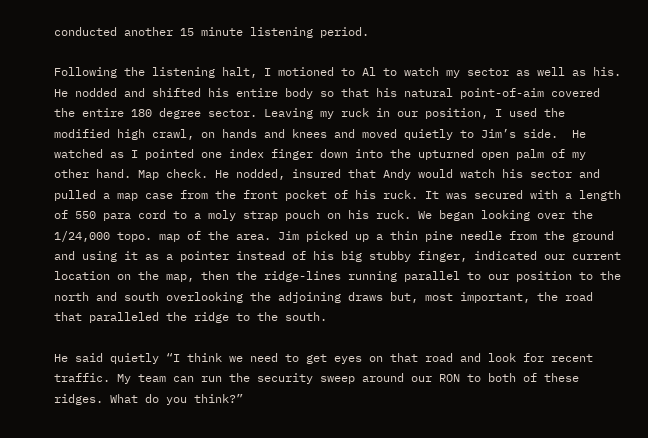conducted another 15 minute listening period.

Following the listening halt, I motioned to Al to watch my sector as well as his. He nodded and shifted his entire body so that his natural point-of-aim covered the entire 180 degree sector. Leaving my ruck in our position, I used the modified high crawl, on hands and knees and moved quietly to Jim’s side.  He watched as I pointed one index finger down into the upturned open palm of my other hand. Map check. He nodded, insured that Andy would watch his sector and pulled a map case from the front pocket of his ruck. It was secured with a length of 550 para cord to a moly strap pouch on his ruck. We began looking over the 1/24,000 topo. map of the area. Jim picked up a thin pine needle from the ground and using it as a pointer instead of his big stubby finger, indicated our current location on the map, then the ridge-lines running parallel to our position to the north and south overlooking the adjoining draws but, most important, the road that paralleled the ridge to the south.

He said quietly “I think we need to get eyes on that road and look for recent traffic. My team can run the security sweep around our RON to both of these ridges. What do you think?”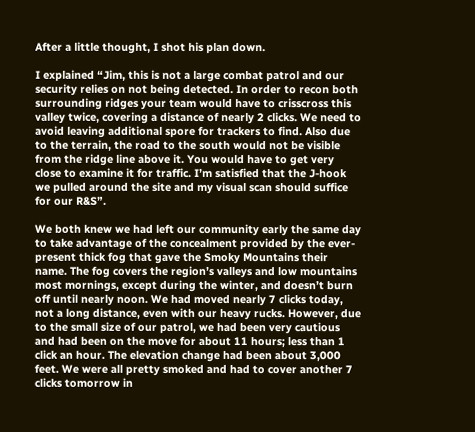After a little thought, I shot his plan down.

I explained “Jim, this is not a large combat patrol and our security relies on not being detected. In order to recon both surrounding ridges your team would have to crisscross this valley twice, covering a distance of nearly 2 clicks. We need to avoid leaving additional spore for trackers to find. Also due to the terrain, the road to the south would not be visible from the ridge line above it. You would have to get very close to examine it for traffic. I’m satisfied that the J-hook we pulled around the site and my visual scan should suffice for our R&S”.

We both knew we had left our community early the same day to take advantage of the concealment provided by the ever-present thick fog that gave the Smoky Mountains their name. The fog covers the region’s valleys and low mountains most mornings, except during the winter, and doesn’t burn off until nearly noon. We had moved nearly 7 clicks today, not a long distance, even with our heavy rucks. However, due to the small size of our patrol, we had been very cautious and had been on the move for about 11 hours; less than 1 click an hour. The elevation change had been about 3,000 feet. We were all pretty smoked and had to cover another 7 clicks tomorrow in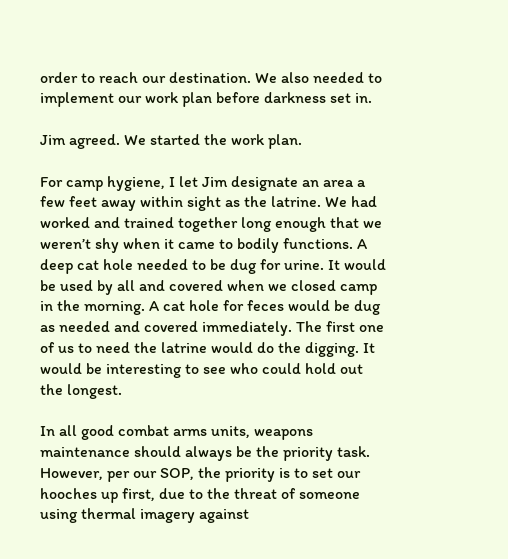order to reach our destination. We also needed to implement our work plan before darkness set in.

Jim agreed. We started the work plan.

For camp hygiene, I let Jim designate an area a few feet away within sight as the latrine. We had worked and trained together long enough that we weren’t shy when it came to bodily functions. A deep cat hole needed to be dug for urine. It would be used by all and covered when we closed camp in the morning. A cat hole for feces would be dug as needed and covered immediately. The first one of us to need the latrine would do the digging. It would be interesting to see who could hold out the longest.

In all good combat arms units, weapons maintenance should always be the priority task. However, per our SOP, the priority is to set our hooches up first, due to the threat of someone using thermal imagery against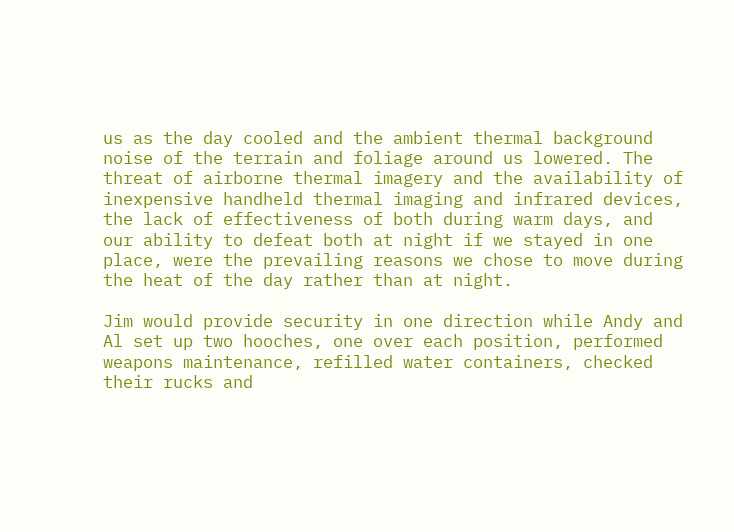us as the day cooled and the ambient thermal background noise of the terrain and foliage around us lowered. The threat of airborne thermal imagery and the availability of inexpensive handheld thermal imaging and infrared devices, the lack of effectiveness of both during warm days, and our ability to defeat both at night if we stayed in one place, were the prevailing reasons we chose to move during the heat of the day rather than at night.

Jim would provide security in one direction while Andy and Al set up two hooches, one over each position, performed weapons maintenance, refilled water containers, checked their rucks and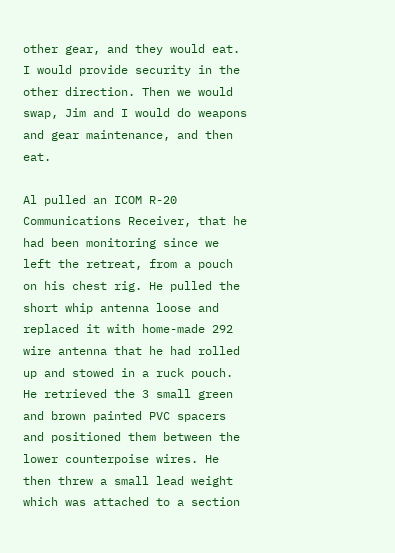other gear, and they would eat. I would provide security in the other direction. Then we would swap, Jim and I would do weapons and gear maintenance, and then eat.

Al pulled an ICOM R-20 Communications Receiver, that he had been monitoring since we left the retreat, from a pouch on his chest rig. He pulled the short whip antenna loose and replaced it with home-made 292 wire antenna that he had rolled up and stowed in a ruck pouch. He retrieved the 3 small green and brown painted PVC spacers and positioned them between the lower counterpoise wires. He then threw a small lead weight which was attached to a section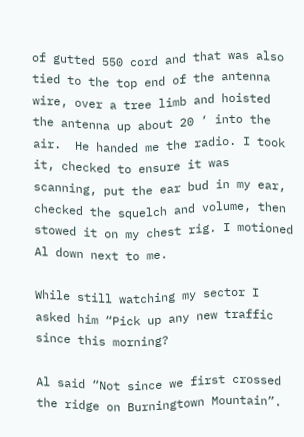of gutted 550 cord and that was also tied to the top end of the antenna wire, over a tree limb and hoisted the antenna up about 20 ‘ into the air.  He handed me the radio. I took it, checked to ensure it was scanning, put the ear bud in my ear, checked the squelch and volume, then stowed it on my chest rig. I motioned Al down next to me.

While still watching my sector I asked him “Pick up any new traffic since this morning?

Al said “Not since we first crossed the ridge on Burningtown Mountain”.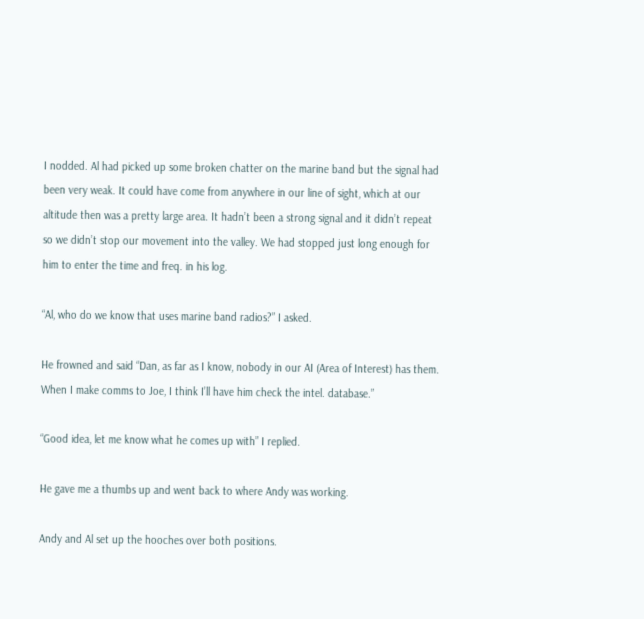I nodded. Al had picked up some broken chatter on the marine band but the signal had been very weak. It could have come from anywhere in our line of sight, which at our altitude then was a pretty large area. It hadn’t been a strong signal and it didn’t repeat so we didn’t stop our movement into the valley. We had stopped just long enough for him to enter the time and freq. in his log.

“Al, who do we know that uses marine band radios?” I asked.

He frowned and said “Dan, as far as I know, nobody in our AI (Area of Interest) has them. When I make comms to Joe, I think I’ll have him check the intel. database.”

“Good idea, let me know what he comes up with” I replied.

He gave me a thumbs up and went back to where Andy was working.

Andy and Al set up the hooches over both positions.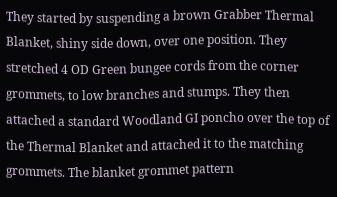They started by suspending a brown Grabber Thermal Blanket, shiny side down, over one position. They stretched 4 OD Green bungee cords from the corner grommets, to low branches and stumps. They then attached a standard Woodland GI poncho over the top of the Thermal Blanket and attached it to the matching grommets. The blanket grommet pattern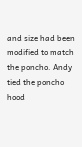and size had been modified to match the poncho. Andy tied the poncho hood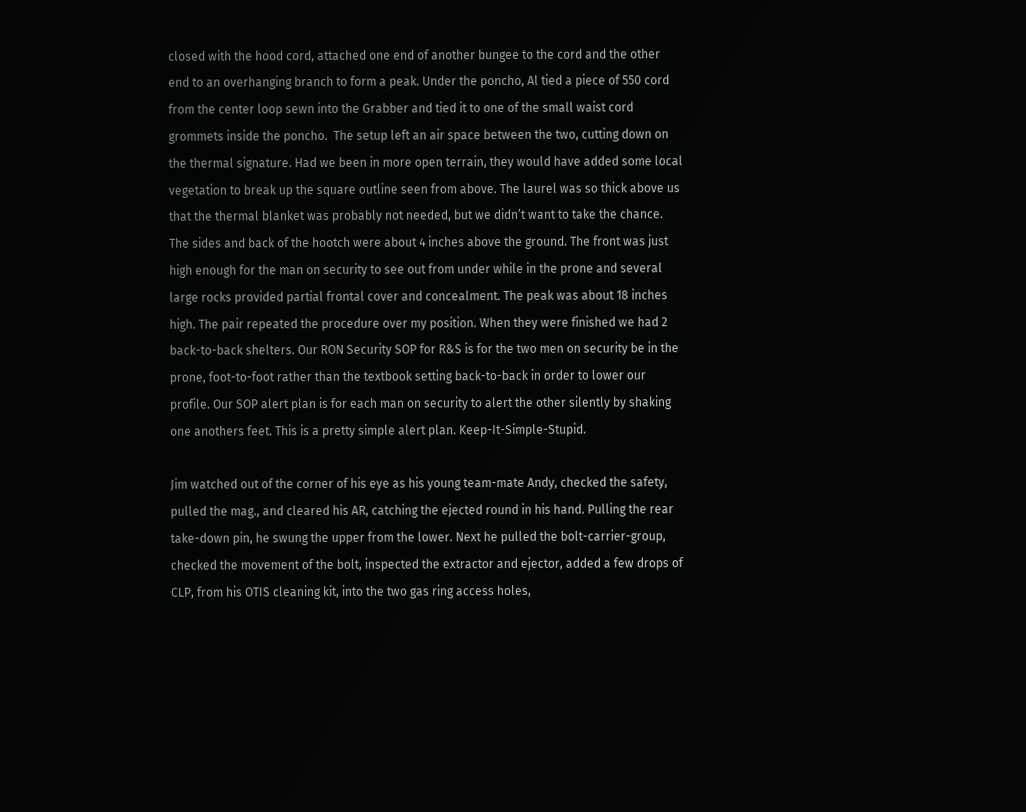closed with the hood cord, attached one end of another bungee to the cord and the other end to an overhanging branch to form a peak. Under the poncho, Al tied a piece of 550 cord from the center loop sewn into the Grabber and tied it to one of the small waist cord grommets inside the poncho.  The setup left an air space between the two, cutting down on the thermal signature. Had we been in more open terrain, they would have added some local vegetation to break up the square outline seen from above. The laurel was so thick above us that the thermal blanket was probably not needed, but we didn’t want to take the chance. The sides and back of the hootch were about 4 inches above the ground. The front was just high enough for the man on security to see out from under while in the prone and several large rocks provided partial frontal cover and concealment. The peak was about 18 inches high. The pair repeated the procedure over my position. When they were finished we had 2 back-to-back shelters. Our RON Security SOP for R&S is for the two men on security be in the prone, foot-to-foot rather than the textbook setting back-to-back in order to lower our profile. Our SOP alert plan is for each man on security to alert the other silently by shaking one anothers feet. This is a pretty simple alert plan. Keep-It-Simple-Stupid.

Jim watched out of the corner of his eye as his young team-mate Andy, checked the safety, pulled the mag., and cleared his AR, catching the ejected round in his hand. Pulling the rear take-down pin, he swung the upper from the lower. Next he pulled the bolt-carrier-group, checked the movement of the bolt, inspected the extractor and ejector, added a few drops of CLP, from his OTIS cleaning kit, into the two gas ring access holes,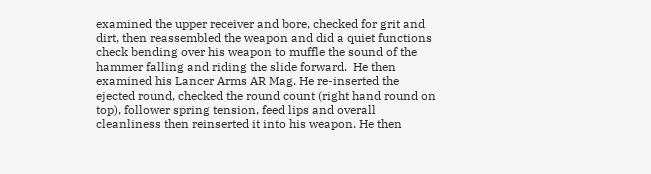examined the upper receiver and bore, checked for grit and dirt, then reassembled the weapon and did a quiet functions check bending over his weapon to muffle the sound of the hammer falling and riding the slide forward.  He then examined his Lancer Arms AR Mag. He re-inserted the ejected round, checked the round count (right hand round on top), follower spring tension, feed lips and overall cleanliness then reinserted it into his weapon. He then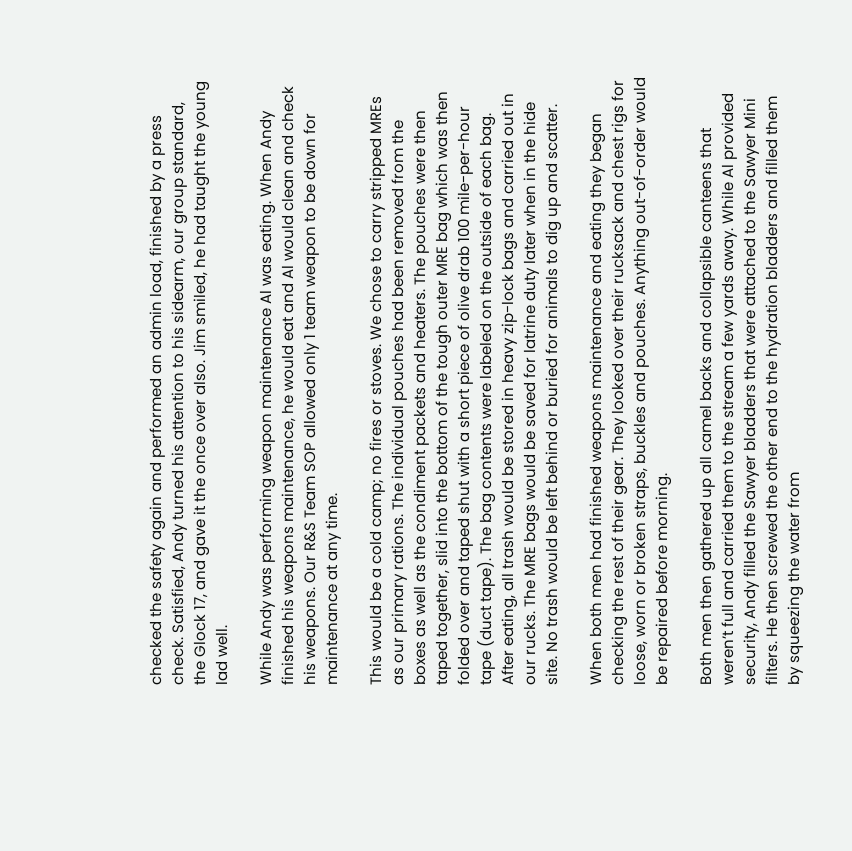checked the safety again and performed an admin load, finished by a press check. Satisfied, Andy turned his attention to his sidearm, our group standard, the Glock 17, and gave it the once over also. Jim smiled, he had taught the young lad well.

While Andy was performing weapon maintenance Al was eating. When Andy finished his weapons maintenance, he would eat and Al would clean and check his weapons. Our R&S Team SOP allowed only 1 team weapon to be down for maintenance at any time.

This would be a cold camp; no fires or stoves. We chose to carry stripped MREs as our primary rations. The individual pouches had been removed from the boxes as well as the condiment packets and heaters. The pouches were then taped together, slid into the bottom of the tough outer MRE bag which was then folded over and taped shut with a short piece of olive drab 100 mile-per-hour tape (duct tape). The bag contents were labeled on the outside of each bag. After eating, all trash would be stored in heavy zip-lock bags and carried out in our rucks. The MRE bags would be saved for latrine duty later when in the hide site. No trash would be left behind or buried for animals to dig up and scatter.

When both men had finished weapons maintenance and eating they began checking the rest of their gear. They looked over their rucksack and chest rigs for loose, worn or broken straps, buckles and pouches. Anything out-of-order would be repaired before morning.

Both men then gathered up all camel backs and collapsible canteens that weren’t full and carried them to the stream a few yards away. While Al provided security, Andy filled the Sawyer bladders that were attached to the Sawyer Mini filters. He then screwed the other end to the hydration bladders and filled them by squeezing the water from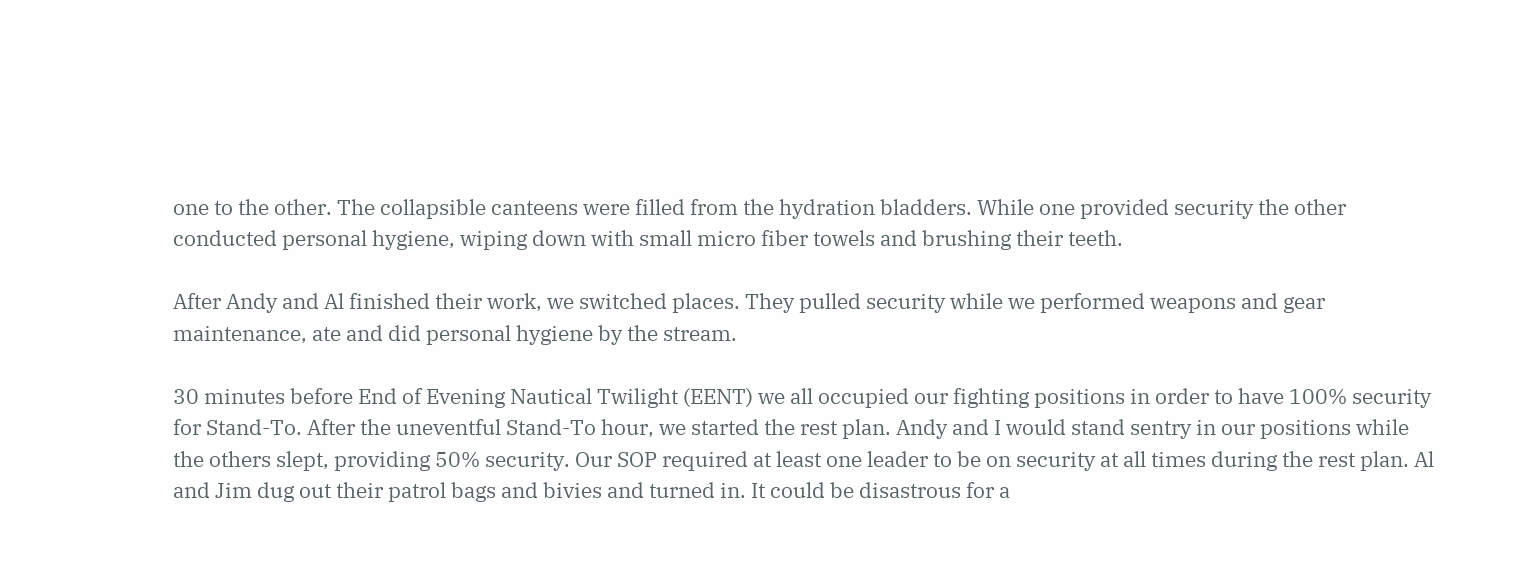one to the other. The collapsible canteens were filled from the hydration bladders. While one provided security the other conducted personal hygiene, wiping down with small micro fiber towels and brushing their teeth.

After Andy and Al finished their work, we switched places. They pulled security while we performed weapons and gear maintenance, ate and did personal hygiene by the stream.

30 minutes before End of Evening Nautical Twilight (EENT) we all occupied our fighting positions in order to have 100% security for Stand-To. After the uneventful Stand-To hour, we started the rest plan. Andy and I would stand sentry in our positions while the others slept, providing 50% security. Our SOP required at least one leader to be on security at all times during the rest plan. Al and Jim dug out their patrol bags and bivies and turned in. It could be disastrous for a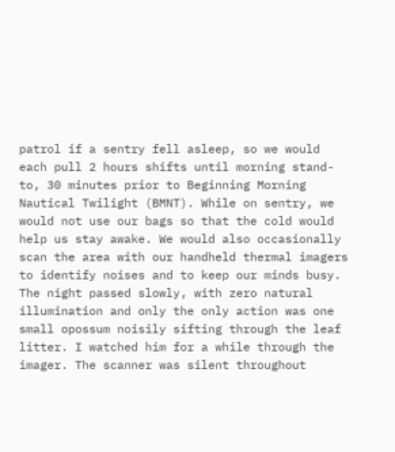patrol if a sentry fell asleep, so we would each pull 2 hours shifts until morning stand-to, 30 minutes prior to Beginning Morning Nautical Twilight (BMNT). While on sentry, we would not use our bags so that the cold would help us stay awake. We would also occasionally scan the area with our handheld thermal imagers to identify noises and to keep our minds busy. The night passed slowly, with zero natural illumination and only the only action was one small opossum noisily sifting through the leaf litter. I watched him for a while through the imager. The scanner was silent throughout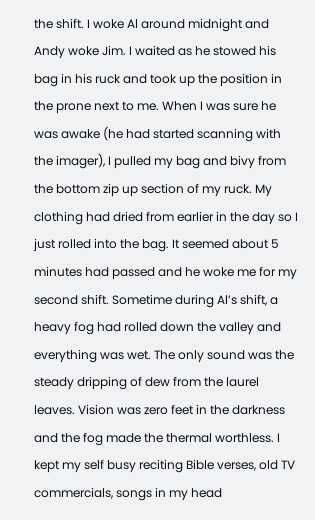the shift. I woke Al around midnight and Andy woke Jim. I waited as he stowed his bag in his ruck and took up the position in the prone next to me. When I was sure he was awake (he had started scanning with the imager), I pulled my bag and bivy from the bottom zip up section of my ruck. My clothing had dried from earlier in the day so I just rolled into the bag. It seemed about 5 minutes had passed and he woke me for my second shift. Sometime during Al’s shift, a heavy fog had rolled down the valley and everything was wet. The only sound was the steady dripping of dew from the laurel leaves. Vision was zero feet in the darkness and the fog made the thermal worthless. I kept my self busy reciting Bible verses, old TV commercials, songs in my head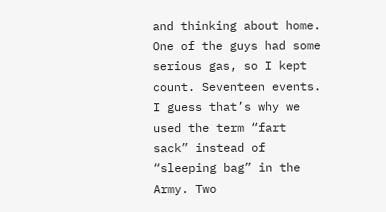and thinking about home. One of the guys had some serious gas, so I kept count. Seventeen events. I guess that’s why we used the term “fart sack” instead of “sleeping bag” in the Army. Two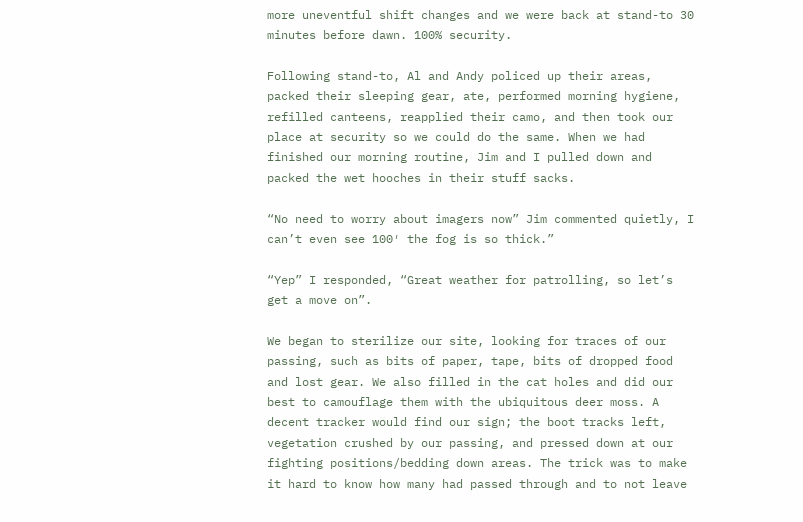more uneventful shift changes and we were back at stand-to 30 minutes before dawn. 100% security.

Following stand-to, Al and Andy policed up their areas, packed their sleeping gear, ate, performed morning hygiene,  refilled canteens, reapplied their camo, and then took our place at security so we could do the same. When we had finished our morning routine, Jim and I pulled down and packed the wet hooches in their stuff sacks.

“No need to worry about imagers now” Jim commented quietly, I can’t even see 100′ the fog is so thick.”

“Yep” I responded, “Great weather for patrolling, so let’s get a move on”.

We began to sterilize our site, looking for traces of our passing, such as bits of paper, tape, bits of dropped food and lost gear. We also filled in the cat holes and did our best to camouflage them with the ubiquitous deer moss. A decent tracker would find our sign; the boot tracks left, vegetation crushed by our passing, and pressed down at our fighting positions/bedding down areas. The trick was to make it hard to know how many had passed through and to not leave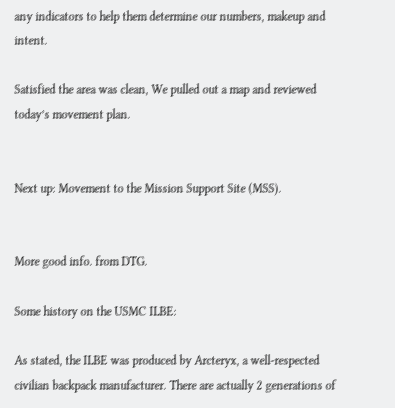any indicators to help them determine our numbers, makeup and intent.

Satisfied the area was clean, We pulled out a map and reviewed today’s movement plan.


Next up: Movement to the Mission Support Site (MSS).


More good info. from DTG.

Some history on the USMC ILBE:

As stated, the ILBE was produced by Arcteryx, a well-respected civilian backpack manufacturer. There are actually 2 generations of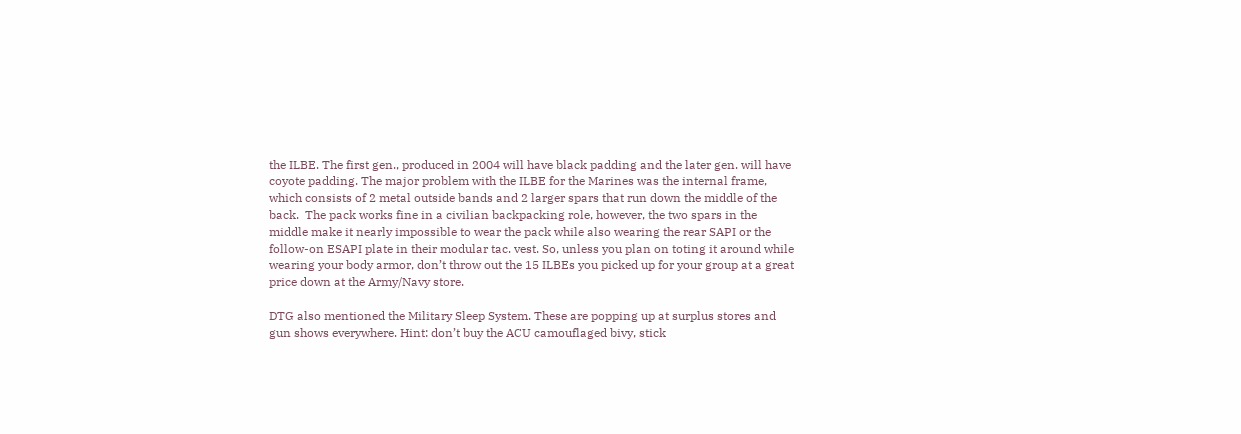the ILBE. The first gen., produced in 2004 will have black padding and the later gen. will have coyote padding. The major problem with the ILBE for the Marines was the internal frame, which consists of 2 metal outside bands and 2 larger spars that run down the middle of the back.  The pack works fine in a civilian backpacking role, however, the two spars in the middle make it nearly impossible to wear the pack while also wearing the rear SAPI or the follow-on ESAPI plate in their modular tac. vest. So, unless you plan on toting it around while wearing your body armor, don’t throw out the 15 ILBEs you picked up for your group at a great price down at the Army/Navy store.

DTG also mentioned the Military Sleep System. These are popping up at surplus stores and gun shows everywhere. Hint: don’t buy the ACU camouflaged bivy, stick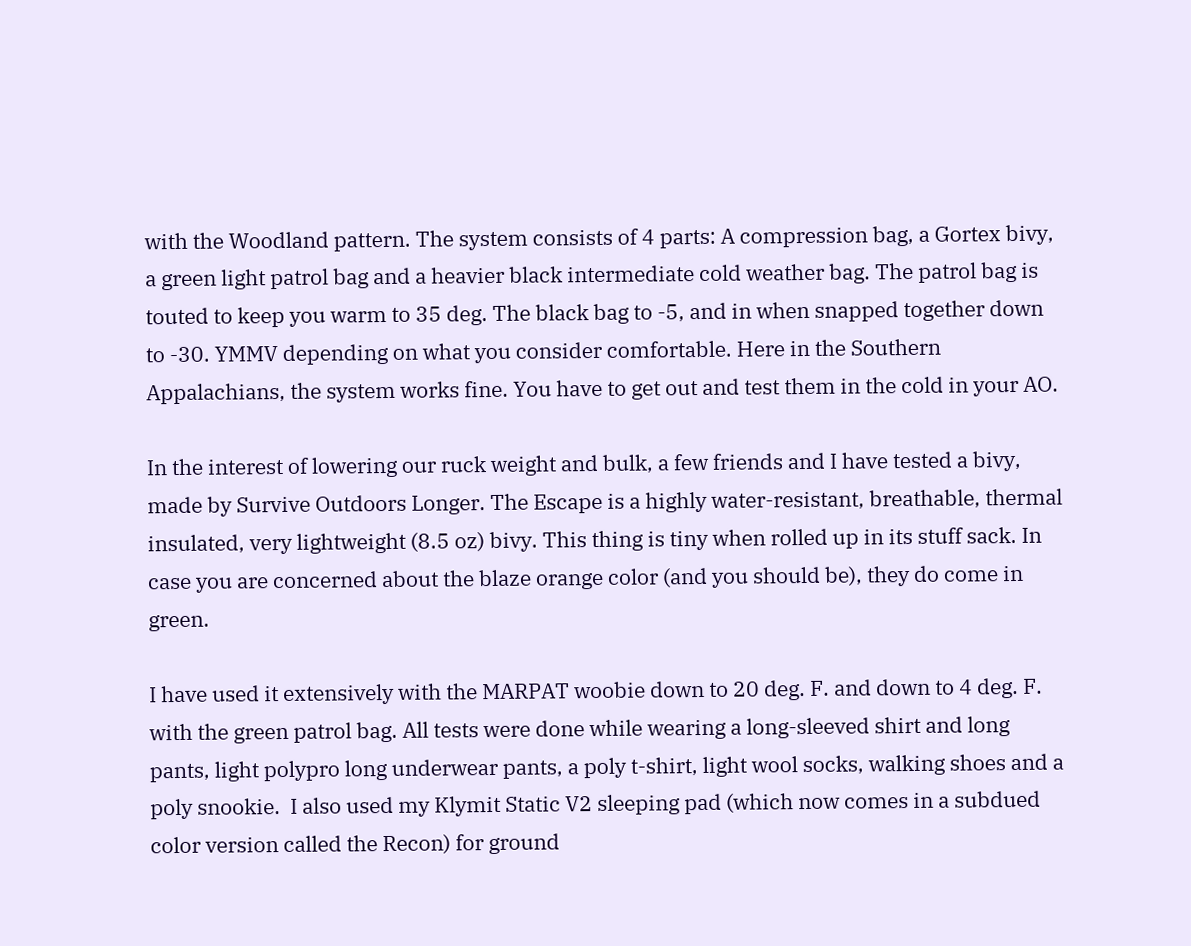with the Woodland pattern. The system consists of 4 parts: A compression bag, a Gortex bivy, a green light patrol bag and a heavier black intermediate cold weather bag. The patrol bag is touted to keep you warm to 35 deg. The black bag to -5, and in when snapped together down to -30. YMMV depending on what you consider comfortable. Here in the Southern Appalachians, the system works fine. You have to get out and test them in the cold in your AO.

In the interest of lowering our ruck weight and bulk, a few friends and I have tested a bivy, made by Survive Outdoors Longer. The Escape is a highly water-resistant, breathable, thermal insulated, very lightweight (8.5 oz) bivy. This thing is tiny when rolled up in its stuff sack. In case you are concerned about the blaze orange color (and you should be), they do come in green.

I have used it extensively with the MARPAT woobie down to 20 deg. F. and down to 4 deg. F. with the green patrol bag. All tests were done while wearing a long-sleeved shirt and long pants, light polypro long underwear pants, a poly t-shirt, light wool socks, walking shoes and a poly snookie.  I also used my Klymit Static V2 sleeping pad (which now comes in a subdued color version called the Recon) for ground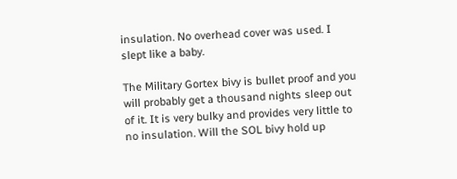insulation. No overhead cover was used. I slept like a baby.

The Military Gortex bivy is bullet proof and you will probably get a thousand nights sleep out of it. It is very bulky and provides very little to no insulation. Will the SOL bivy hold up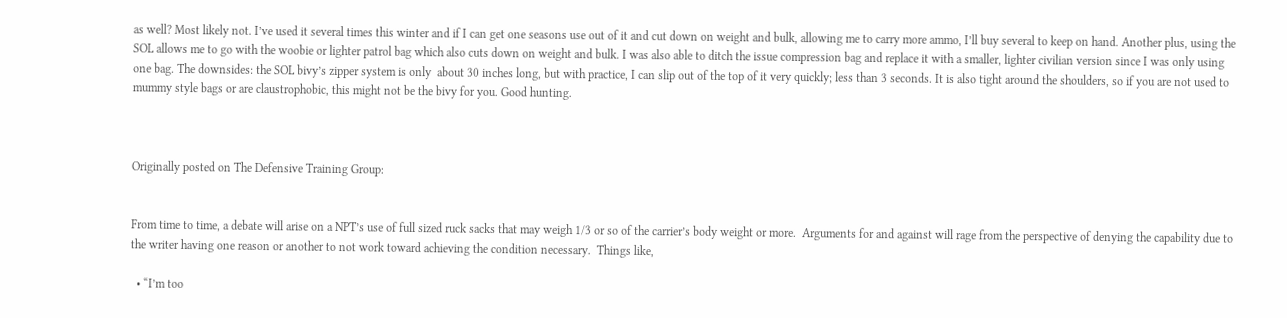as well? Most likely not. I’ve used it several times this winter and if I can get one seasons use out of it and cut down on weight and bulk, allowing me to carry more ammo, I’ll buy several to keep on hand. Another plus, using the SOL allows me to go with the woobie or lighter patrol bag which also cuts down on weight and bulk. I was also able to ditch the issue compression bag and replace it with a smaller, lighter civilian version since I was only using one bag. The downsides: the SOL bivy’s zipper system is only  about 30 inches long, but with practice, I can slip out of the top of it very quickly; less than 3 seconds. It is also tight around the shoulders, so if you are not used to mummy style bags or are claustrophobic, this might not be the bivy for you. Good hunting.



Originally posted on The Defensive Training Group:


From time to time, a debate will arise on a NPT’s use of full sized ruck sacks that may weigh 1/3 or so of the carrier’s body weight or more.  Arguments for and against will rage from the perspective of denying the capability due to the writer having one reason or another to not work toward achieving the condition necessary.  Things like,

  • “I’m too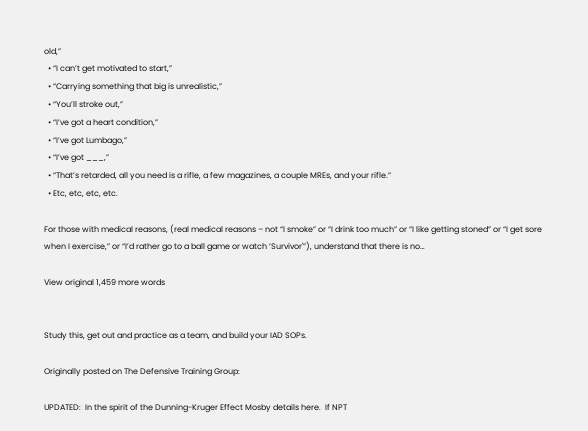old,”
  • “I can’t get motivated to start,”
  • “Carrying something that big is unrealistic,”
  • “You’ll stroke out,”
  • “I’ve got a heart condition,”
  • “I’ve got Lumbago,”
  • “I’ve got ___,”
  • “That’s retarded, all you need is a rifle, a few magazines, a couple MREs, and your rifle.”
  • Etc, etc, etc, etc.

For those with medical reasons, (real medical reasons – not “I smoke” or “I drink too much” or “I like getting stoned” or “I get sore when I exercise,” or “I’d rather go to a ball game or watch ‘Survivor'”), understand that there is no…

View original 1,459 more words


Study this, get out and practice as a team, and build your IAD SOPs.

Originally posted on The Defensive Training Group:

UPDATED:  In the spirit of the Dunning-Kruger Effect Mosby details here.  If NPT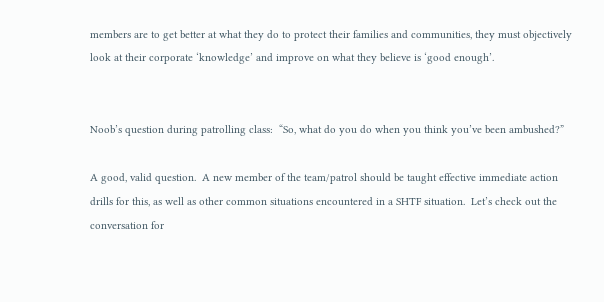members are to get better at what they do to protect their families and communities, they must objectively look at their corporate ‘knowledge’ and improve on what they believe is ‘good enough’.


Noob’s question during patrolling class:  “So, what do you do when you think you’ve been ambushed?”

A good, valid question.  A new member of the team/patrol should be taught effective immediate action drills for this, as well as other common situations encountered in a SHTF situation.  Let’s check out the conversation for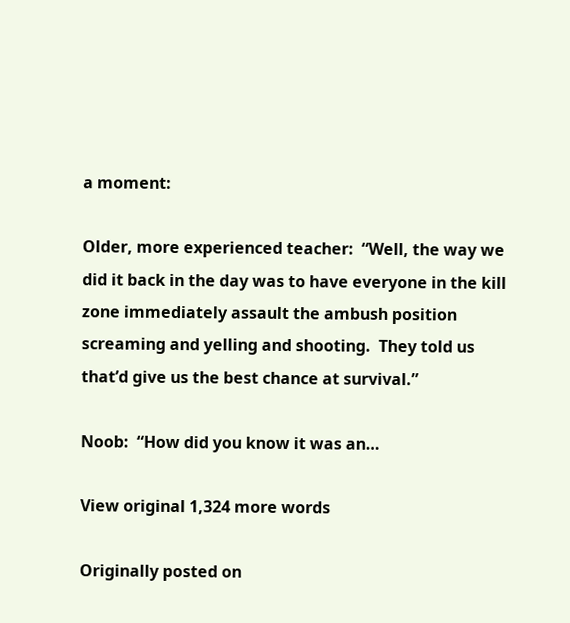a moment:

Older, more experienced teacher:  “Well, the way we did it back in the day was to have everyone in the kill zone immediately assault the ambush position screaming and yelling and shooting.  They told us that’d give us the best chance at survival.”

Noob:  “How did you know it was an…

View original 1,324 more words

Originally posted on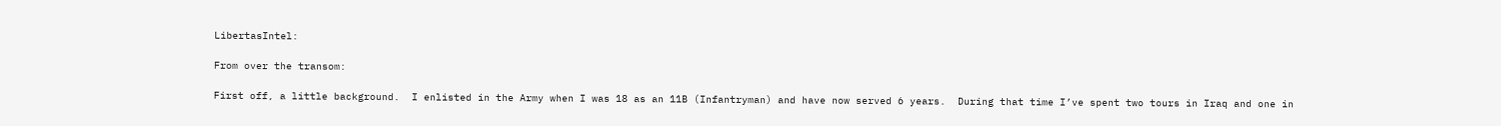LibertasIntel:

From over the transom:

First off, a little background.  I enlisted in the Army when I was 18 as an 11B (Infantryman) and have now served 6 years.  During that time I’ve spent two tours in Iraq and one in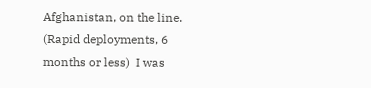Afghanistan, on the line. (Rapid deployments, 6 months or less)  I was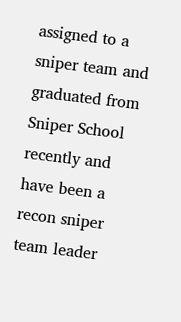assigned to a sniper team and graduated from Sniper School recently and have been a recon sniper team leader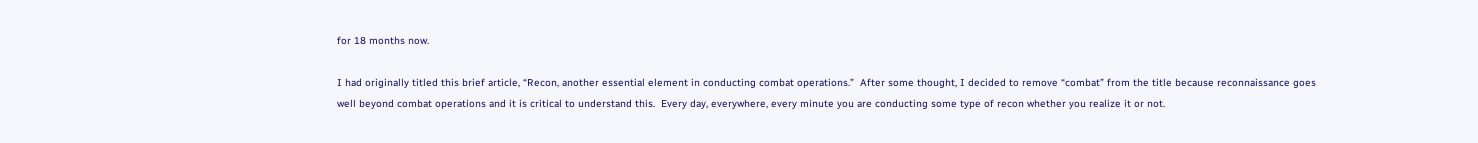for 18 months now.

I had originally titled this brief article, “Recon, another essential element in conducting combat operations.”  After some thought, I decided to remove “combat” from the title because reconnaissance goes well beyond combat operations and it is critical to understand this.  Every day, everywhere, every minute you are conducting some type of recon whether you realize it or not.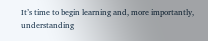It’s time to begin learning and, more importantly, understanding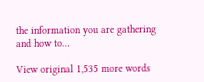the information you are gathering and how to…

View original 1,535 more words